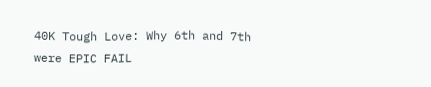40K Tough Love: Why 6th and 7th were EPIC FAIL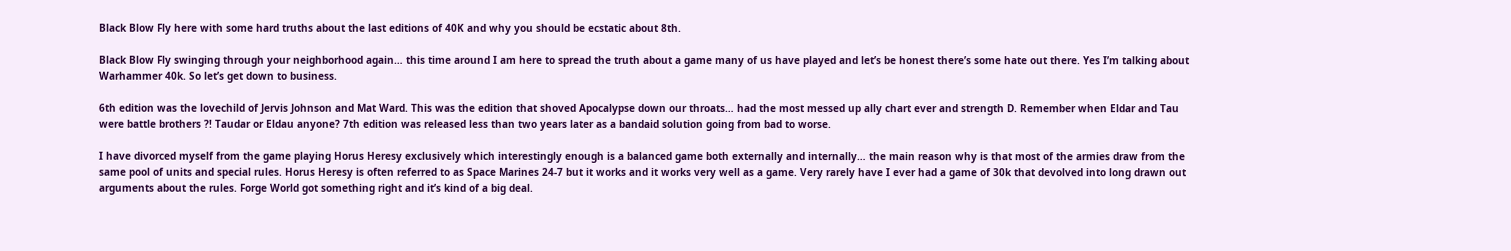Black Blow Fly here with some hard truths about the last editions of 40K and why you should be ecstatic about 8th.

Black Blow Fly swinging through your neighborhood again… this time around I am here to spread the truth about a game many of us have played and let’s be honest there’s some hate out there. Yes I’m talking about Warhammer 40k. So let’s get down to business.

6th edition was the lovechild of Jervis Johnson and Mat Ward. This was the edition that shoved Apocalypse down our throats… had the most messed up ally chart ever and strength D. Remember when Eldar and Tau were battle brothers ?! Taudar or Eldau anyone? 7th edition was released less than two years later as a bandaid solution going from bad to worse.

I have divorced myself from the game playing Horus Heresy exclusively which interestingly enough is a balanced game both externally and internally… the main reason why is that most of the armies draw from the same pool of units and special rules. Horus Heresy is often referred to as Space Marines 24-7 but it works and it works very well as a game. Very rarely have I ever had a game of 30k that devolved into long drawn out arguments about the rules. Forge World got something right and it’s kind of a big deal.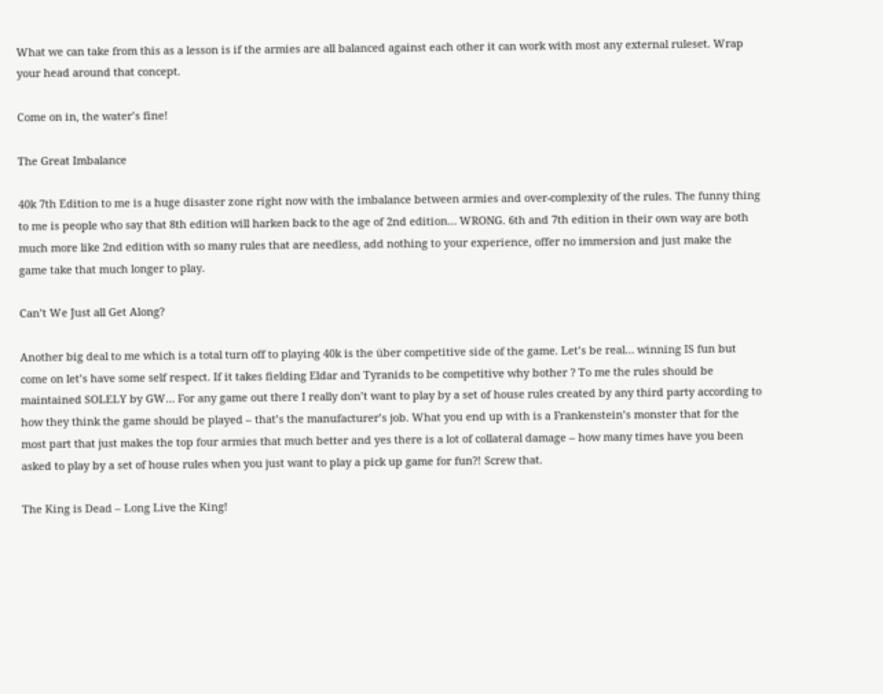What we can take from this as a lesson is if the armies are all balanced against each other it can work with most any external ruleset. Wrap your head around that concept.

Come on in, the water’s fine!

The Great Imbalance

40k 7th Edition to me is a huge disaster zone right now with the imbalance between armies and over-complexity of the rules. The funny thing to me is people who say that 8th edition will harken back to the age of 2nd edition… WRONG. 6th and 7th edition in their own way are both much more like 2nd edition with so many rules that are needless, add nothing to your experience, offer no immersion and just make the game take that much longer to play.

Can’t We Just all Get Along?

Another big deal to me which is a total turn off to playing 40k is the über competitive side of the game. Let’s be real… winning IS fun but come on let’s have some self respect. If it takes fielding Eldar and Tyranids to be competitive why bother ? To me the rules should be maintained SOLELY by GW… For any game out there I really don’t want to play by a set of house rules created by any third party according to how they think the game should be played – that’s the manufacturer’s job. What you end up with is a Frankenstein’s monster that for the most part that just makes the top four armies that much better and yes there is a lot of collateral damage – how many times have you been asked to play by a set of house rules when you just want to play a pick up game for fun?! Screw that.

The King is Dead – Long Live the King!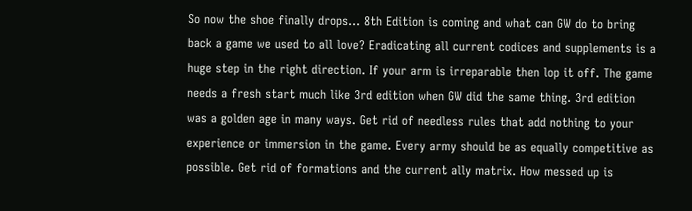So now the shoe finally drops… 8th Edition is coming and what can GW do to bring back a game we used to all love? Eradicating all current codices and supplements is a huge step in the right direction. If your arm is irreparable then lop it off. The game needs a fresh start much like 3rd edition when GW did the same thing. 3rd edition was a golden age in many ways. Get rid of needless rules that add nothing to your experience or immersion in the game. Every army should be as equally competitive as possible. Get rid of formations and the current ally matrix. How messed up is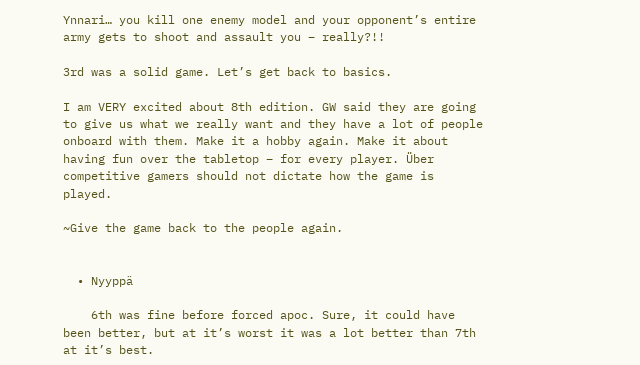Ynnari… you kill one enemy model and your opponent’s entire army gets to shoot and assault you – really?!!

3rd was a solid game. Let’s get back to basics.

I am VERY excited about 8th edition. GW said they are going to give us what we really want and they have a lot of people onboard with them. Make it a hobby again. Make it about having fun over the tabletop – for every player. Über competitive gamers should not dictate how the game is played.

~Give the game back to the people again.


  • Nyyppä

    6th was fine before forced apoc. Sure, it could have been better, but at it’s worst it was a lot better than 7th at it’s best.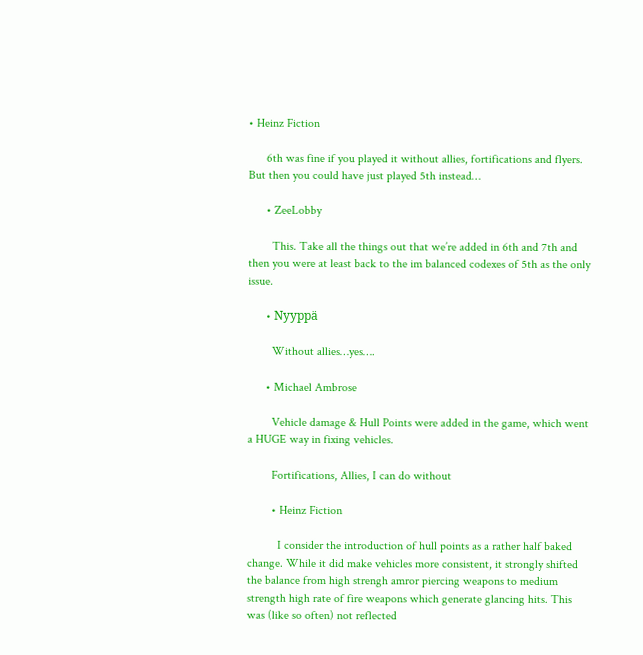• Heinz Fiction

      6th was fine if you played it without allies, fortifications and flyers. But then you could have just played 5th instead…

      • ZeeLobby

        This. Take all the things out that we’re added in 6th and 7th and then you were at least back to the im balanced codexes of 5th as the only issue.

      • Nyyppä

        Without allies…yes….

      • Michael Ambrose

        Vehicle damage & Hull Points were added in the game, which went a HUGE way in fixing vehicles.

        Fortifications, Allies, I can do without

        • Heinz Fiction

          I consider the introduction of hull points as a rather half baked change. While it did make vehicles more consistent, it strongly shifted the balance from high strengh amror piercing weapons to medium strength high rate of fire weapons which generate glancing hits. This was (like so often) not reflected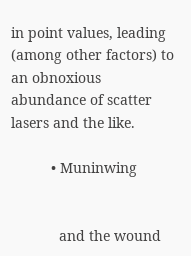in point values, leading (among other factors) to an obnoxious abundance of scatter lasers and the like.

          • Muninwing


            and the wound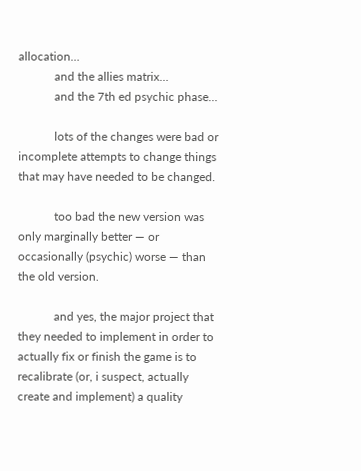allocation…
            and the allies matrix…
            and the 7th ed psychic phase…

            lots of the changes were bad or incomplete attempts to change things that may have needed to be changed.

            too bad the new version was only marginally better — or occasionally (psychic) worse — than the old version.

            and yes, the major project that they needed to implement in order to actually fix or finish the game is to recalibrate (or, i suspect, actually create and implement) a quality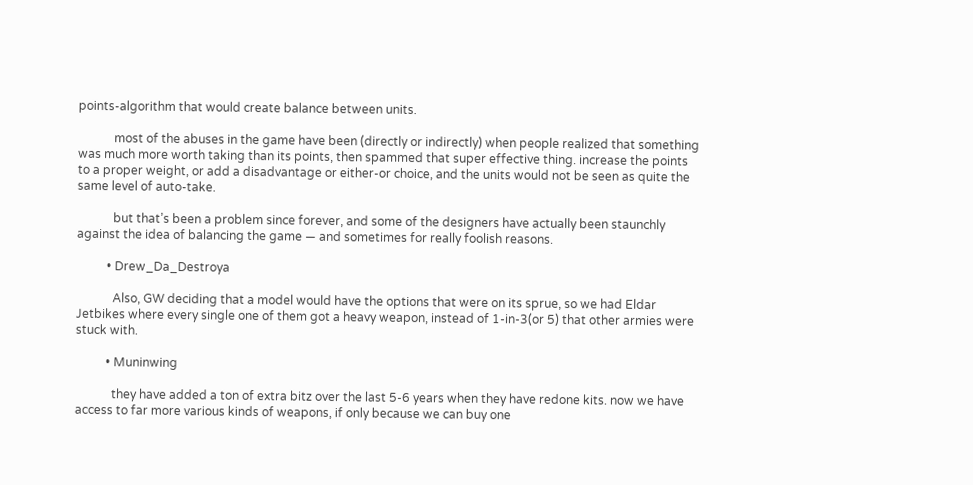points-algorithm that would create balance between units.

            most of the abuses in the game have been (directly or indirectly) when people realized that something was much more worth taking than its points, then spammed that super effective thing. increase the points to a proper weight, or add a disadvantage or either-or choice, and the units would not be seen as quite the same level of auto-take.

            but that’s been a problem since forever, and some of the designers have actually been staunchly against the idea of balancing the game — and sometimes for really foolish reasons.

          • Drew_Da_Destroya

            Also, GW deciding that a model would have the options that were on its sprue, so we had Eldar Jetbikes where every single one of them got a heavy weapon, instead of 1-in-3(or 5) that other armies were stuck with.

          • Muninwing

            they have added a ton of extra bitz over the last 5-6 years when they have redone kits. now we have access to far more various kinds of weapons, if only because we can buy one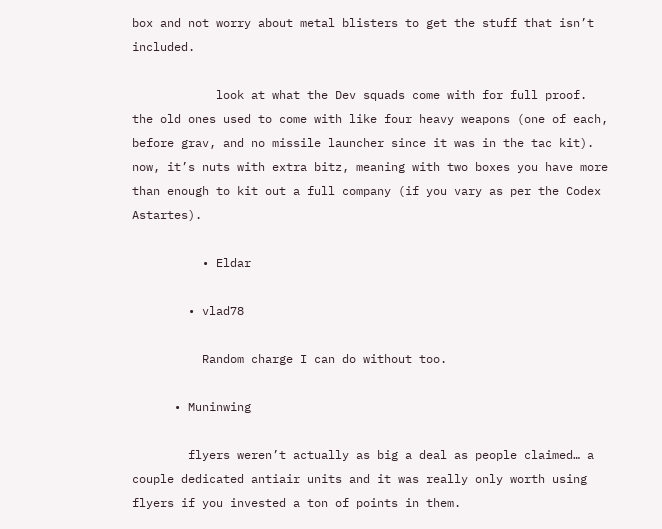box and not worry about metal blisters to get the stuff that isn’t included.

            look at what the Dev squads come with for full proof. the old ones used to come with like four heavy weapons (one of each, before grav, and no missile launcher since it was in the tac kit). now, it’s nuts with extra bitz, meaning with two boxes you have more than enough to kit out a full company (if you vary as per the Codex Astartes).

          • Eldar

        • vlad78

          Random charge I can do without too.

      • Muninwing

        flyers weren’t actually as big a deal as people claimed… a couple dedicated antiair units and it was really only worth using flyers if you invested a ton of points in them.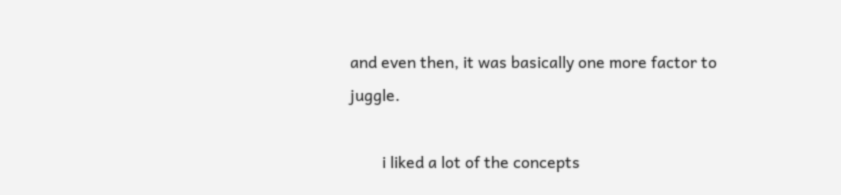and even then, it was basically one more factor to juggle.

        i liked a lot of the concepts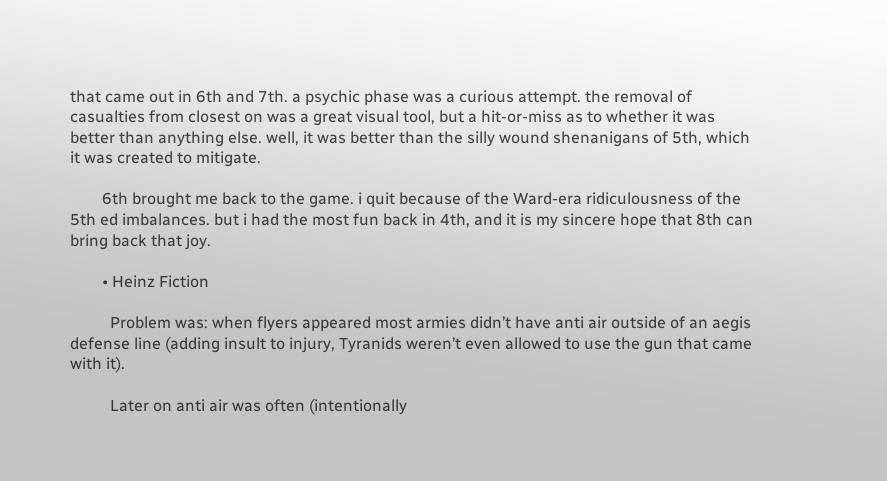that came out in 6th and 7th. a psychic phase was a curious attempt. the removal of casualties from closest on was a great visual tool, but a hit-or-miss as to whether it was better than anything else. well, it was better than the silly wound shenanigans of 5th, which it was created to mitigate.

        6th brought me back to the game. i quit because of the Ward-era ridiculousness of the 5th ed imbalances. but i had the most fun back in 4th, and it is my sincere hope that 8th can bring back that joy.

        • Heinz Fiction

          Problem was: when flyers appeared most armies didn’t have anti air outside of an aegis defense line (adding insult to injury, Tyranids weren’t even allowed to use the gun that came with it).

          Later on anti air was often (intentionally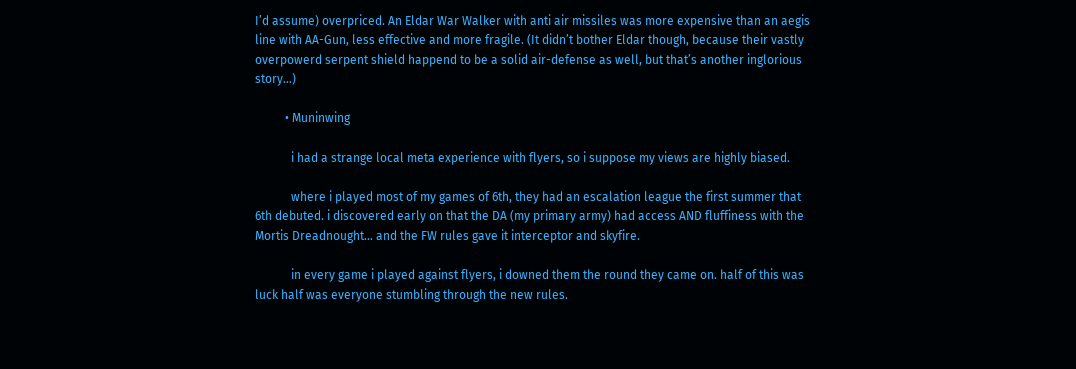I’d assume) overpriced. An Eldar War Walker with anti air missiles was more expensive than an aegis line with AA-Gun, less effective and more fragile. (It didn’t bother Eldar though, because their vastly overpowerd serpent shield happend to be a solid air-defense as well, but that’s another inglorious story…)

          • Muninwing

            i had a strange local meta experience with flyers, so i suppose my views are highly biased.

            where i played most of my games of 6th, they had an escalation league the first summer that 6th debuted. i discovered early on that the DA (my primary army) had access AND fluffiness with the Mortis Dreadnought… and the FW rules gave it interceptor and skyfire.

            in every game i played against flyers, i downed them the round they came on. half of this was luck half was everyone stumbling through the new rules.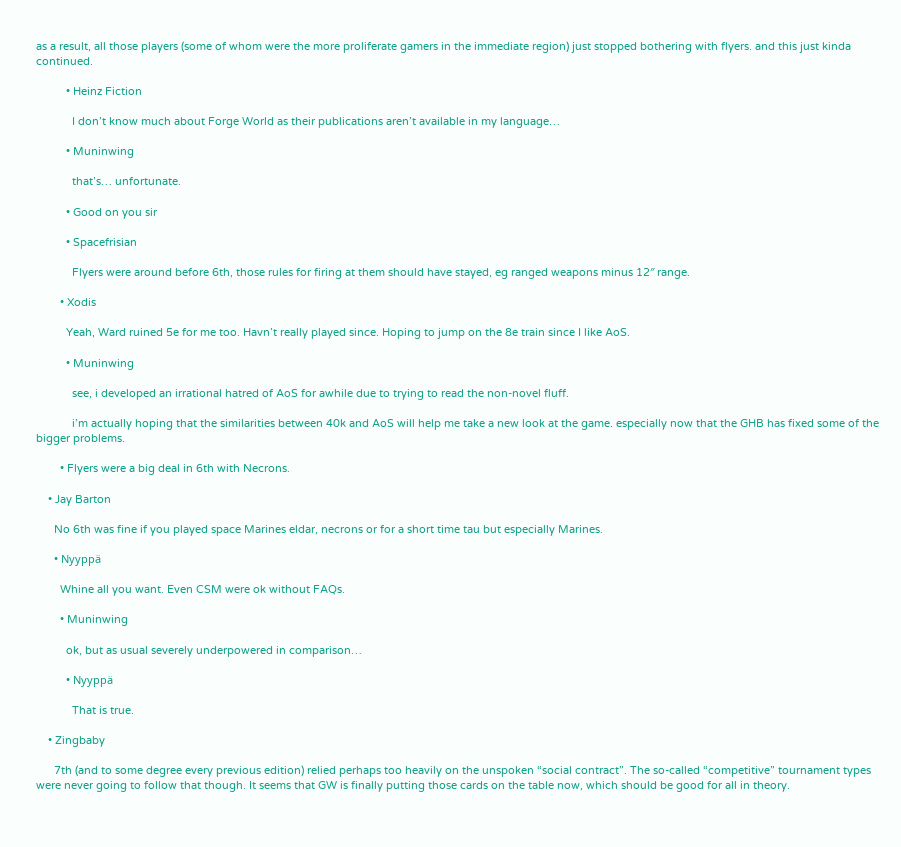as a result, all those players (some of whom were the more proliferate gamers in the immediate region) just stopped bothering with flyers. and this just kinda continued.

          • Heinz Fiction

            I don’t know much about Forge World as their publications aren’t available in my language…

          • Muninwing

            that’s… unfortunate.

          • Good on you sir

          • Spacefrisian

            Flyers were around before 6th, those rules for firing at them should have stayed, eg ranged weapons minus 12″ range.

        • Xodis

          Yeah, Ward ruined 5e for me too. Havn’t really played since. Hoping to jump on the 8e train since I like AoS.

          • Muninwing

            see, i developed an irrational hatred of AoS for awhile due to trying to read the non-novel fluff.

            i’m actually hoping that the similarities between 40k and AoS will help me take a new look at the game. especially now that the GHB has fixed some of the bigger problems.

        • Flyers were a big deal in 6th with Necrons.

    • Jay Barton

      No 6th was fine if you played space Marines eldar, necrons or for a short time tau but especially Marines.

      • Nyyppä

        Whine all you want. Even CSM were ok without FAQs.

        • Muninwing

          ok, but as usual severely underpowered in comparison…

          • Nyyppä

            That is true.

    • Zingbaby

      7th (and to some degree every previous edition) relied perhaps too heavily on the unspoken “social contract”. The so-called “competitive” tournament types were never going to follow that though. It seems that GW is finally putting those cards on the table now, which should be good for all in theory.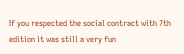If you respected the social contract with 7th edition it was still a very fun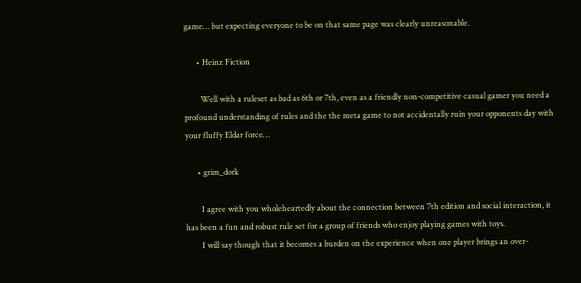game… but expecting everyone to be on that same page was clearly unreasonable.

      • Heinz Fiction

        Well with a ruleset as bad as 6th or 7th, even as a friendly non-competitive casual gamer you need a profound understanding of rules and the the meta game to not accidentally ruin your opponents day with your fluffy Eldar force…

      • grim_dork

        I agree with you wholeheartedly about the connection between 7th edition and social interaction, it has been a fun and robust rule set for a group of friends who enjoy playing games with toys.
        I will say though that it becomes a burden on the experience when one player brings an over-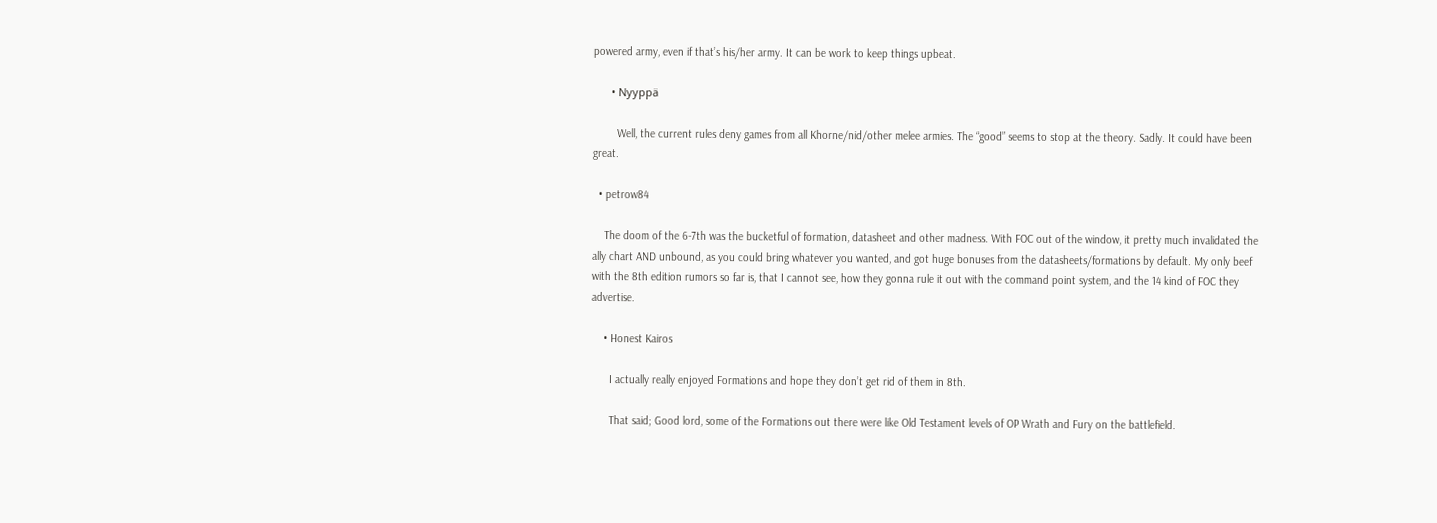powered army, even if that’s his/her army. It can be work to keep things upbeat.

      • Nyyppä

        Well, the current rules deny games from all Khorne/nid/other melee armies. The “good” seems to stop at the theory. Sadly. It could have been great.

  • petrow84

    The doom of the 6-7th was the bucketful of formation, datasheet and other madness. With FOC out of the window, it pretty much invalidated the ally chart AND unbound, as you could bring whatever you wanted, and got huge bonuses from the datasheets/formations by default. My only beef with the 8th edition rumors so far is, that I cannot see, how they gonna rule it out with the command point system, and the 14 kind of FOC they advertise.

    • Honest Kairos

      I actually really enjoyed Formations and hope they don’t get rid of them in 8th.

      That said; Good lord, some of the Formations out there were like Old Testament levels of OP Wrath and Fury on the battlefield.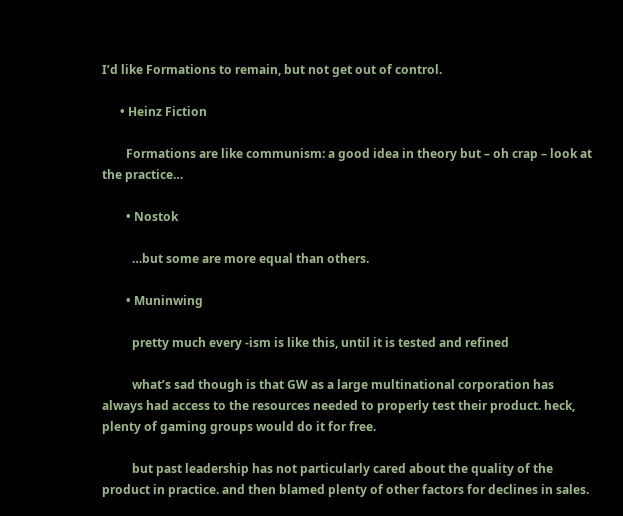I’d like Formations to remain, but not get out of control.

      • Heinz Fiction

        Formations are like communism: a good idea in theory but – oh crap – look at the practice…

        • Nostok

          …but some are more equal than others.

        • Muninwing

          pretty much every -ism is like this, until it is tested and refined

          what’s sad though is that GW as a large multinational corporation has always had access to the resources needed to properly test their product. heck, plenty of gaming groups would do it for free.

          but past leadership has not particularly cared about the quality of the product in practice. and then blamed plenty of other factors for declines in sales.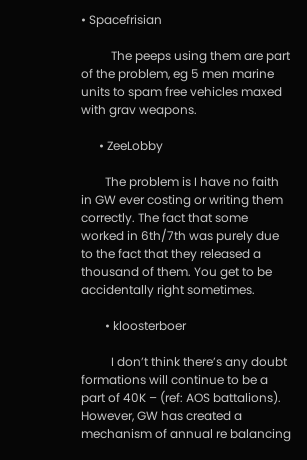• Spacefrisian

          The peeps using them are part of the problem, eg 5 men marine units to spam free vehicles maxed with grav weapons.

      • ZeeLobby

        The problem is I have no faith in GW ever costing or writing them correctly. The fact that some worked in 6th/7th was purely due to the fact that they released a thousand of them. You get to be accidentally right sometimes.

        • kloosterboer

          I don’t think there’s any doubt formations will continue to be a part of 40K – (ref: AOS battalions). However, GW has created a mechanism of annual re balancing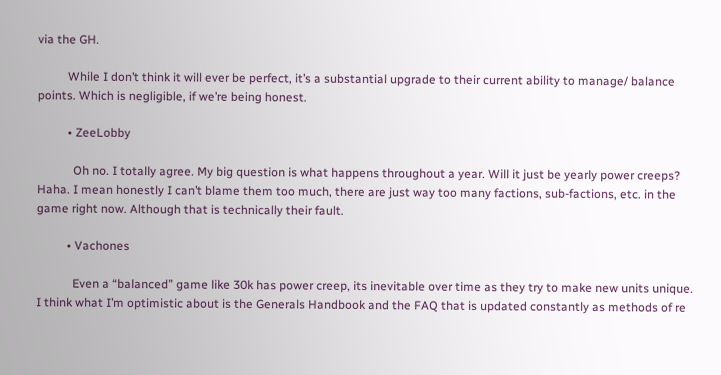via the GH.

          While I don’t think it will ever be perfect, it’s a substantial upgrade to their current ability to manage/ balance points. Which is negligible, if we’re being honest.

          • ZeeLobby

            Oh no. I totally agree. My big question is what happens throughout a year. Will it just be yearly power creeps? Haha. I mean honestly I can’t blame them too much, there are just way too many factions, sub-factions, etc. in the game right now. Although that is technically their fault.

          • Vachones

            Even a “balanced” game like 30k has power creep, its inevitable over time as they try to make new units unique. I think what I’m optimistic about is the Generals Handbook and the FAQ that is updated constantly as methods of re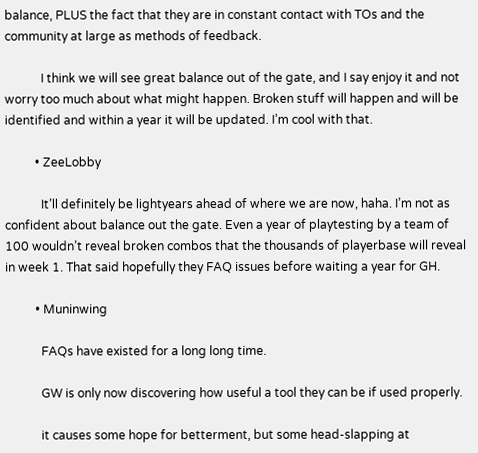balance, PLUS the fact that they are in constant contact with TOs and the community at large as methods of feedback.

            I think we will see great balance out of the gate, and I say enjoy it and not worry too much about what might happen. Broken stuff will happen and will be identified and within a year it will be updated. I’m cool with that.

          • ZeeLobby

            It’ll definitely be lightyears ahead of where we are now, haha. I’m not as confident about balance out the gate. Even a year of playtesting by a team of 100 wouldn’t reveal broken combos that the thousands of playerbase will reveal in week 1. That said hopefully they FAQ issues before waiting a year for GH.

          • Muninwing

            FAQs have existed for a long long time.

            GW is only now discovering how useful a tool they can be if used properly.

            it causes some hope for betterment, but some head-slapping at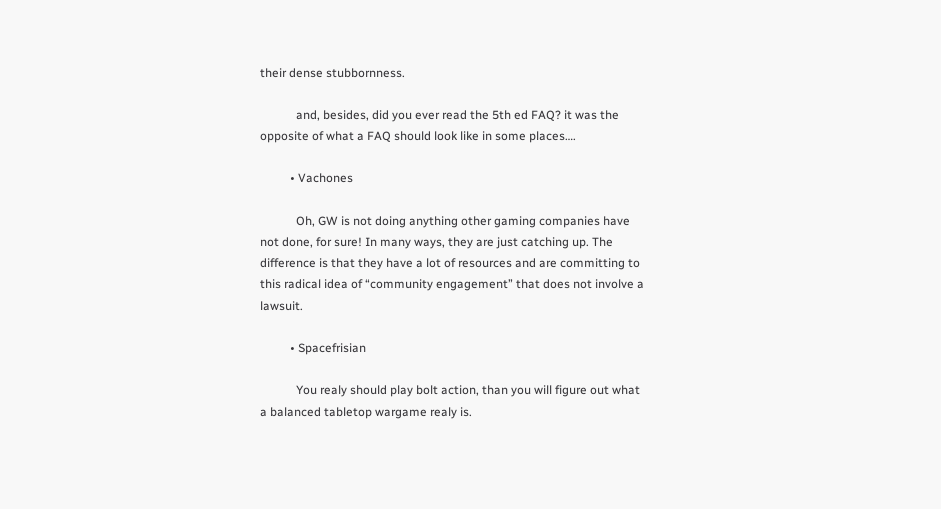their dense stubbornness.

            and, besides, did you ever read the 5th ed FAQ? it was the opposite of what a FAQ should look like in some places….

          • Vachones

            Oh, GW is not doing anything other gaming companies have not done, for sure! In many ways, they are just catching up. The difference is that they have a lot of resources and are committing to this radical idea of “community engagement” that does not involve a lawsuit.

          • Spacefrisian

            You realy should play bolt action, than you will figure out what a balanced tabletop wargame realy is.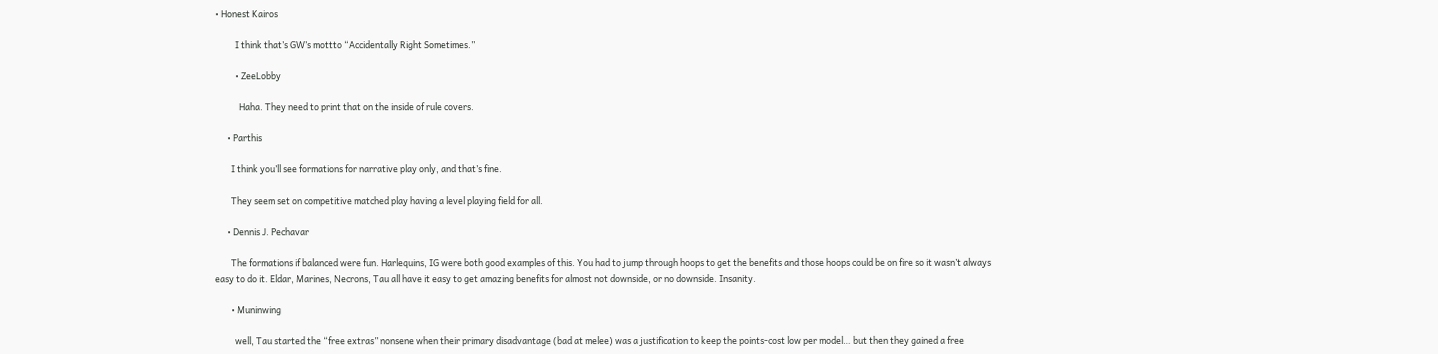• Honest Kairos

          I think that’s GW’s mottto “Accidentally Right Sometimes.”

          • ZeeLobby

            Haha. They need to print that on the inside of rule covers.

      • Parthis

        I think you’ll see formations for narrative play only, and that’s fine.

        They seem set on competitive matched play having a level playing field for all.

      • Dennis J. Pechavar

        The formations if balanced were fun. Harlequins, IG were both good examples of this. You had to jump through hoops to get the benefits and those hoops could be on fire so it wasn’t always easy to do it. Eldar, Marines, Necrons, Tau all have it easy to get amazing benefits for almost not downside, or no downside. Insanity.

        • Muninwing

          well, Tau started the “free extras” nonsene when their primary disadvantage (bad at melee) was a justification to keep the points-cost low per model… but then they gained a free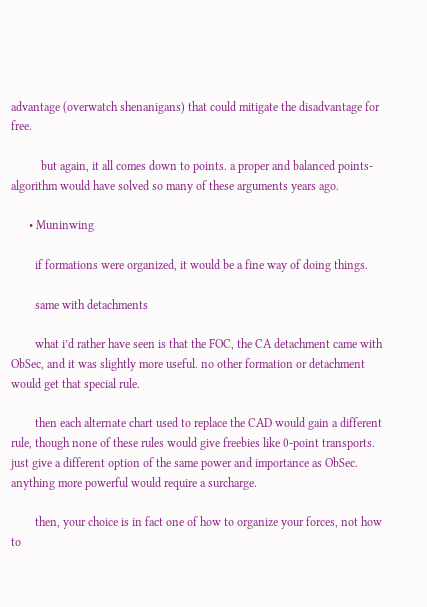advantage (overwatch shenanigans) that could mitigate the disadvantage for free.

          but again, it all comes down to points. a proper and balanced points-algorithm would have solved so many of these arguments years ago.

      • Muninwing

        if formations were organized, it would be a fine way of doing things.

        same with detachments

        what i’d rather have seen is that the FOC, the CA detachment came with ObSec, and it was slightly more useful. no other formation or detachment would get that special rule.

        then each alternate chart used to replace the CAD would gain a different rule, though none of these rules would give freebies like 0-point transports. just give a different option of the same power and importance as ObSec. anything more powerful would require a surcharge.

        then, your choice is in fact one of how to organize your forces, not how to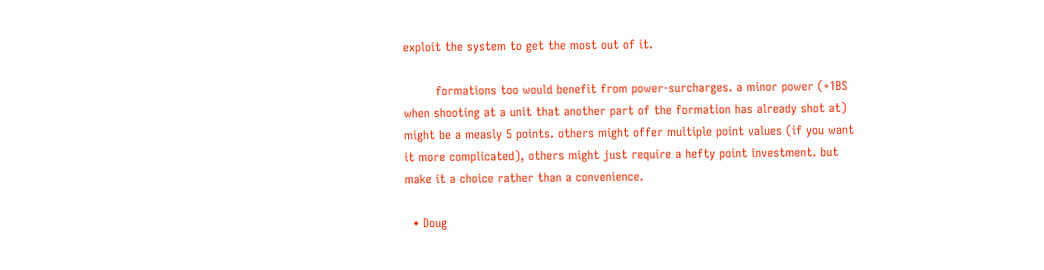exploit the system to get the most out of it.

        formations too would benefit from power-surcharges. a minor power (+1BS when shooting at a unit that another part of the formation has already shot at) might be a measly 5 points. others might offer multiple point values (if you want it more complicated), others might just require a hefty point investment. but make it a choice rather than a convenience.

  • Doug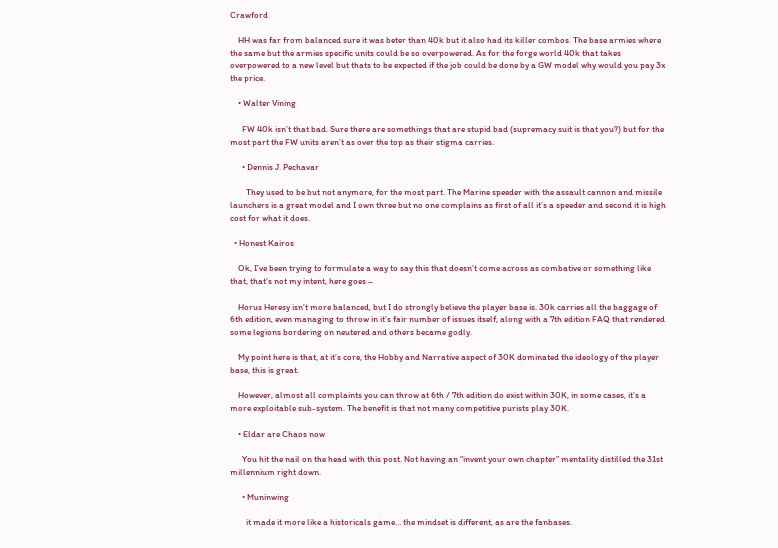Crawford

    HH was far from balanced sure it was beter than 40k but it also had its killer combos. The base armies where the same but the armies specific units could be so overpowered. As for the forge world 40k that takes overpowered to a new level but thats to be expected if the job could be done by a GW model why would you pay 3x the price.

    • Walter Vining

      FW 40k isn’t that bad. Sure there are somethings that are stupid bad (supremacy suit is that you?) but for the most part the FW units aren’t as over the top as their stigma carries.

      • Dennis J. Pechavar

        They used to be but not anymore, for the most part. The Marine speeder with the assault cannon and missile launchers is a great model and I own three but no one complains as first of all it’s a speeder and second it is high cost for what it does.

  • Honest Kairos

    Ok, I’ve been trying to formulate a way to say this that doesn’t come across as combative or something like that, that’s not my intent, here goes –

    Horus Heresy isn’t more balanced, but I do strongly believe the player base is. 30k carries all the baggage of 6th edition, even managing to throw in it’s fair number of issues itself, along with a 7th edition FAQ that rendered some legions bordering on neutered and others became godly.

    My point here is that, at it’s core, the Hobby and Narrative aspect of 30K dominated the ideology of the player base, this is great.

    However, almost all complaints you can throw at 6th / 7th edition do exist within 30K, in some cases, it’s a more exploitable sub-system. The benefit is that not many competitive purists play 30K.

    • Eldar are Chaos now

      You hit the nail on the head with this post. Not having an “invent your own chapter” mentality distilled the 31st millennium right down.

      • Muninwing

        it made it more like a historicals game… the mindset is different, as are the fanbases.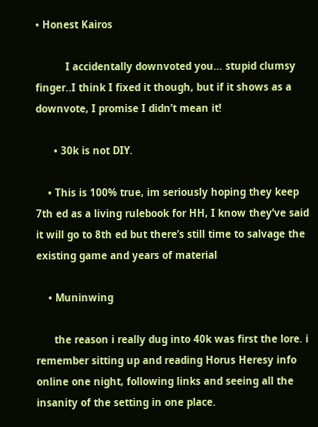• Honest Kairos

          I accidentally downvoted you… stupid clumsy finger..I think I fixed it though, but if it shows as a downvote, I promise I didn’t mean it!

      • 30k is not DIY.

    • This is 100% true, im seriously hoping they keep 7th ed as a living rulebook for HH, I know they’ve said it will go to 8th ed but there’s still time to salvage the existing game and years of material

    • Muninwing

      the reason i really dug into 40k was first the lore. i remember sitting up and reading Horus Heresy info online one night, following links and seeing all the insanity of the setting in one place.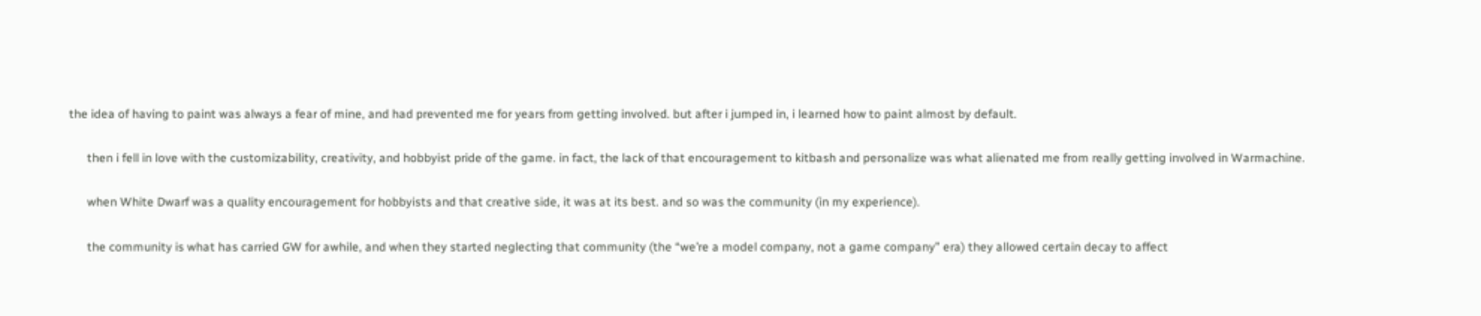the idea of having to paint was always a fear of mine, and had prevented me for years from getting involved. but after i jumped in, i learned how to paint almost by default.

      then i fell in love with the customizability, creativity, and hobbyist pride of the game. in fact, the lack of that encouragement to kitbash and personalize was what alienated me from really getting involved in Warmachine.

      when White Dwarf was a quality encouragement for hobbyists and that creative side, it was at its best. and so was the community (in my experience).

      the community is what has carried GW for awhile, and when they started neglecting that community (the “we’re a model company, not a game company” era) they allowed certain decay to affect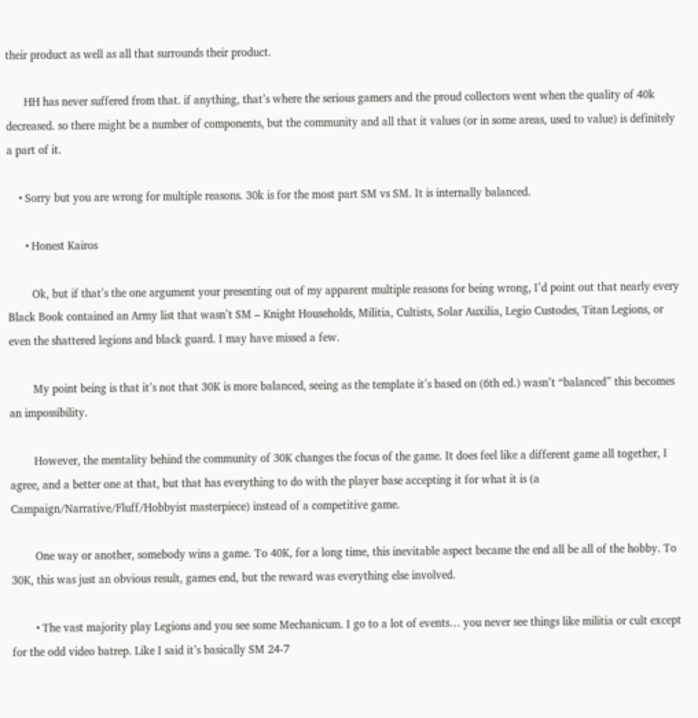their product as well as all that surrounds their product.

      HH has never suffered from that. if anything, that’s where the serious gamers and the proud collectors went when the quality of 40k decreased. so there might be a number of components, but the community and all that it values (or in some areas, used to value) is definitely a part of it.

    • Sorry but you are wrong for multiple reasons. 30k is for the most part SM vs SM. It is internally balanced.

      • Honest Kairos

        Ok, but if that’s the one argument your presenting out of my apparent multiple reasons for being wrong, I’d point out that nearly every Black Book contained an Army list that wasn’t SM – Knight Households, Militia, Cultists, Solar Auxilia, Legio Custodes, Titan Legions, or even the shattered legions and black guard. I may have missed a few.

        My point being is that it’s not that 30K is more balanced, seeing as the template it’s based on (6th ed.) wasn’t “balanced” this becomes an impossibility.

        However, the mentality behind the community of 30K changes the focus of the game. It does feel like a different game all together, I agree, and a better one at that, but that has everything to do with the player base accepting it for what it is (a Campaign/Narrative/Fluff/Hobbyist masterpiece) instead of a competitive game.

        One way or another, somebody wins a game. To 40K, for a long time, this inevitable aspect became the end all be all of the hobby. To 30K, this was just an obvious result, games end, but the reward was everything else involved.

        • The vast majority play Legions and you see some Mechanicum. I go to a lot of events… you never see things like militia or cult except for the odd video batrep. Like I said it’s basically SM 24-7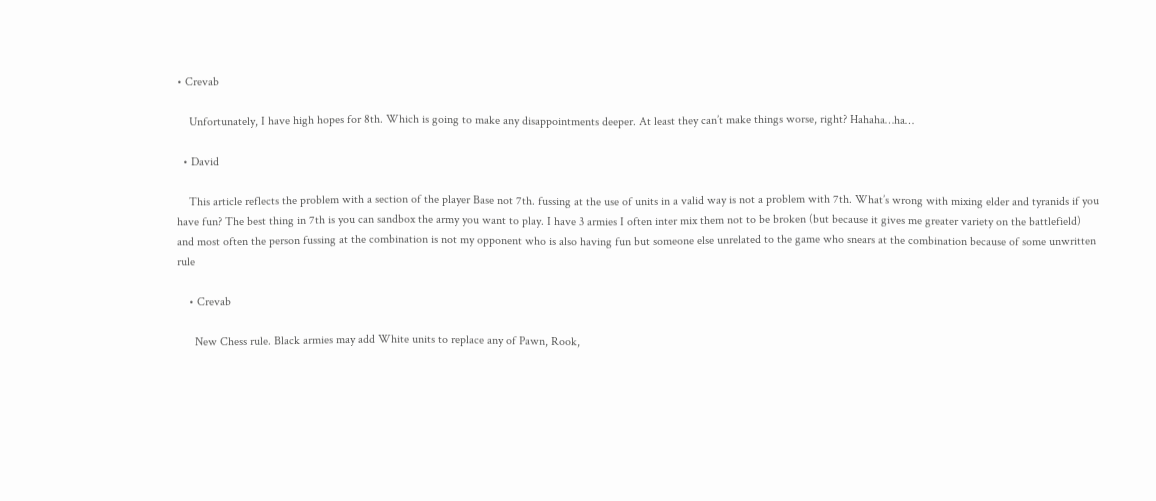• Crevab

    Unfortunately, I have high hopes for 8th. Which is going to make any disappointments deeper. At least they can’t make things worse, right? Hahaha…ha…

  • David

    This article reflects the problem with a section of the player Base not 7th. fussing at the use of units in a valid way is not a problem with 7th. What’s wrong with mixing elder and tyranids if you have fun? The best thing in 7th is you can sandbox the army you want to play. I have 3 armies I often inter mix them not to be broken (but because it gives me greater variety on the battlefield) and most often the person fussing at the combination is not my opponent who is also having fun but someone else unrelated to the game who snears at the combination because of some unwritten rule

    • Crevab

      New Chess rule. Black armies may add White units to replace any of Pawn, Rook,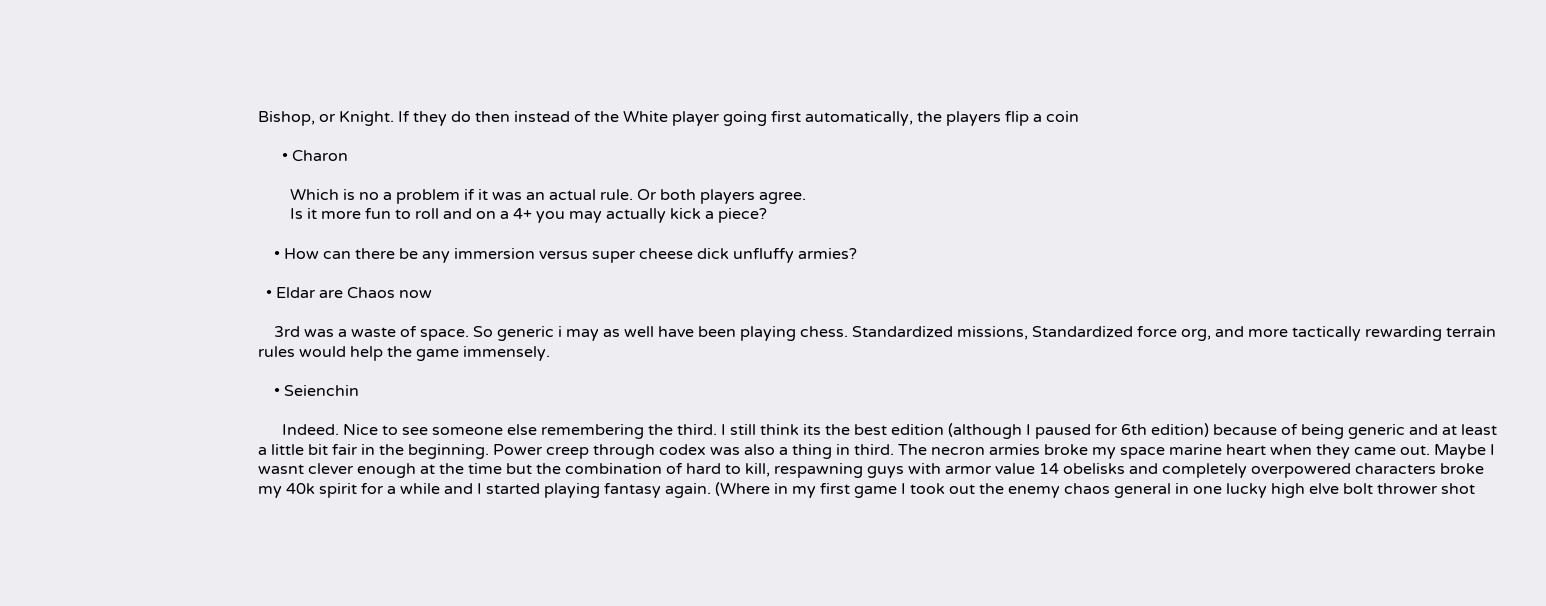Bishop, or Knight. If they do then instead of the White player going first automatically, the players flip a coin

      • Charon

        Which is no a problem if it was an actual rule. Or both players agree.
        Is it more fun to roll and on a 4+ you may actually kick a piece?

    • How can there be any immersion versus super cheese dick unfluffy armies?

  • Eldar are Chaos now

    3rd was a waste of space. So generic i may as well have been playing chess. Standardized missions, Standardized force org, and more tactically rewarding terrain rules would help the game immensely.

    • Seienchin

      Indeed. Nice to see someone else remembering the third. I still think its the best edition (although I paused for 6th edition) because of being generic and at least a little bit fair in the beginning. Power creep through codex was also a thing in third. The necron armies broke my space marine heart when they came out. Maybe I wasnt clever enough at the time but the combination of hard to kill, respawning guys with armor value 14 obelisks and completely overpowered characters broke my 40k spirit for a while and I started playing fantasy again. (Where in my first game I took out the enemy chaos general in one lucky high elve bolt thrower shot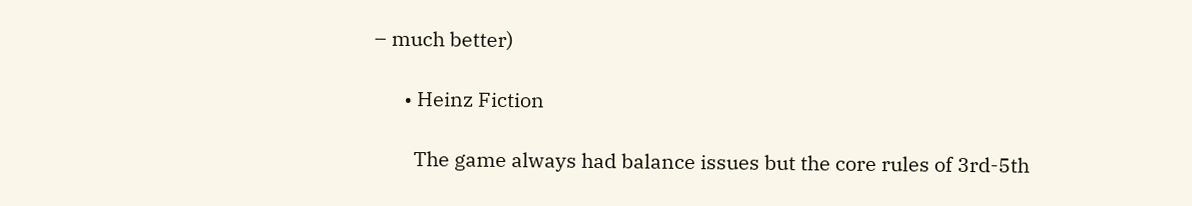– much better)

      • Heinz Fiction

        The game always had balance issues but the core rules of 3rd-5th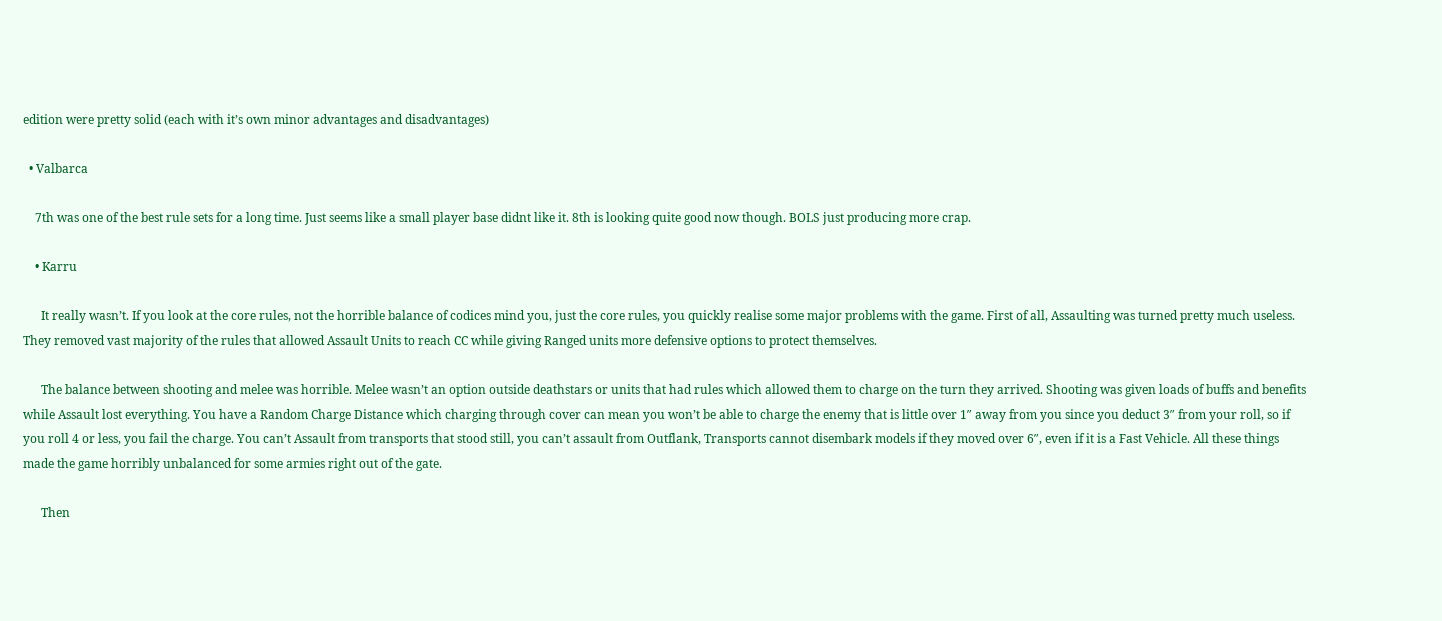edition were pretty solid (each with it’s own minor advantages and disadvantages)

  • Valbarca

    7th was one of the best rule sets for a long time. Just seems like a small player base didnt like it. 8th is looking quite good now though. BOLS just producing more crap.

    • Karru

      It really wasn’t. If you look at the core rules, not the horrible balance of codices mind you, just the core rules, you quickly realise some major problems with the game. First of all, Assaulting was turned pretty much useless. They removed vast majority of the rules that allowed Assault Units to reach CC while giving Ranged units more defensive options to protect themselves.

      The balance between shooting and melee was horrible. Melee wasn’t an option outside deathstars or units that had rules which allowed them to charge on the turn they arrived. Shooting was given loads of buffs and benefits while Assault lost everything. You have a Random Charge Distance which charging through cover can mean you won’t be able to charge the enemy that is little over 1″ away from you since you deduct 3″ from your roll, so if you roll 4 or less, you fail the charge. You can’t Assault from transports that stood still, you can’t assault from Outflank, Transports cannot disembark models if they moved over 6″, even if it is a Fast Vehicle. All these things made the game horribly unbalanced for some armies right out of the gate.

      Then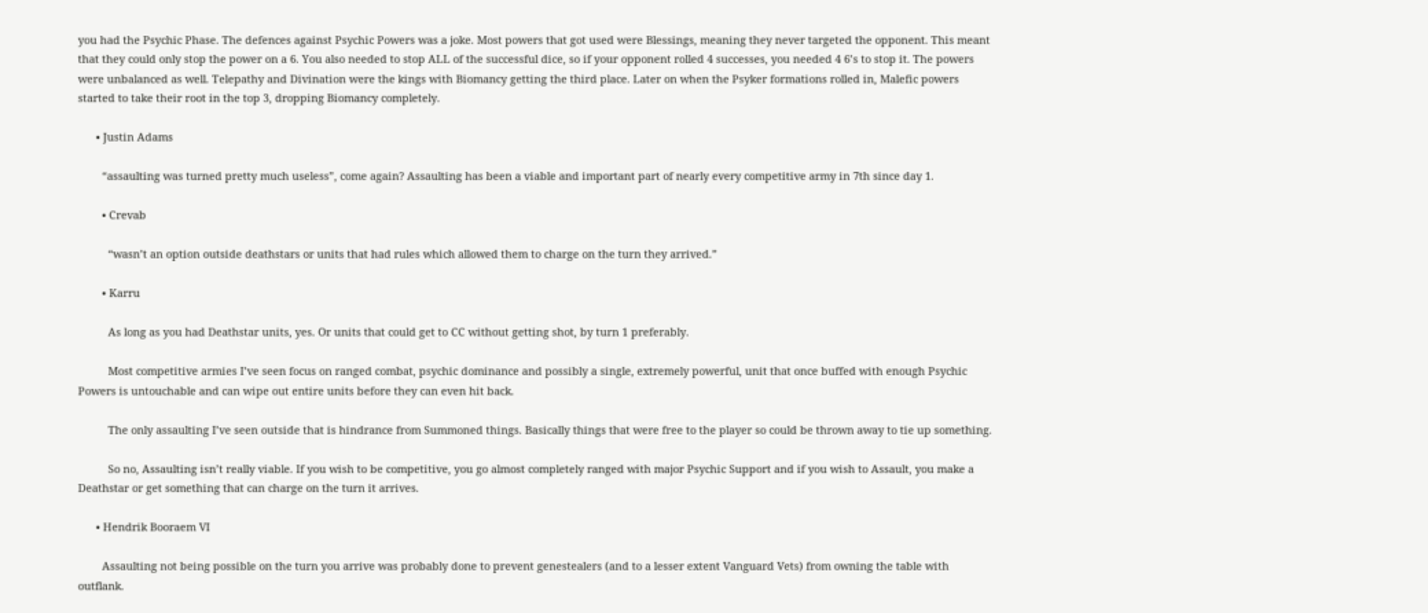you had the Psychic Phase. The defences against Psychic Powers was a joke. Most powers that got used were Blessings, meaning they never targeted the opponent. This meant that they could only stop the power on a 6. You also needed to stop ALL of the successful dice, so if your opponent rolled 4 successes, you needed 4 6’s to stop it. The powers were unbalanced as well. Telepathy and Divination were the kings with Biomancy getting the third place. Later on when the Psyker formations rolled in, Malefic powers started to take their root in the top 3, dropping Biomancy completely.

      • Justin Adams

        “assaulting was turned pretty much useless”, come again? Assaulting has been a viable and important part of nearly every competitive army in 7th since day 1.

        • Crevab

          “wasn’t an option outside deathstars or units that had rules which allowed them to charge on the turn they arrived.”

        • Karru

          As long as you had Deathstar units, yes. Or units that could get to CC without getting shot, by turn 1 preferably.

          Most competitive armies I’ve seen focus on ranged combat, psychic dominance and possibly a single, extremely powerful, unit that once buffed with enough Psychic Powers is untouchable and can wipe out entire units before they can even hit back.

          The only assaulting I’ve seen outside that is hindrance from Summoned things. Basically things that were free to the player so could be thrown away to tie up something.

          So no, Assaulting isn’t really viable. If you wish to be competitive, you go almost completely ranged with major Psychic Support and if you wish to Assault, you make a Deathstar or get something that can charge on the turn it arrives.

      • Hendrik Booraem VI

        Assaulting not being possible on the turn you arrive was probably done to prevent genestealers (and to a lesser extent Vanguard Vets) from owning the table with outflank.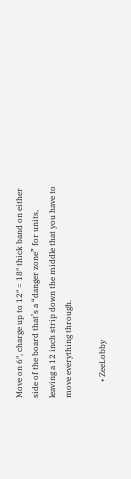Move on 6″, charge up to 12″ = 18″ thick band on either side of the board that’s a “danger zone” for units, leaving a 12 inch strip down the middle that you have to move everything through.

        • ZeeLobby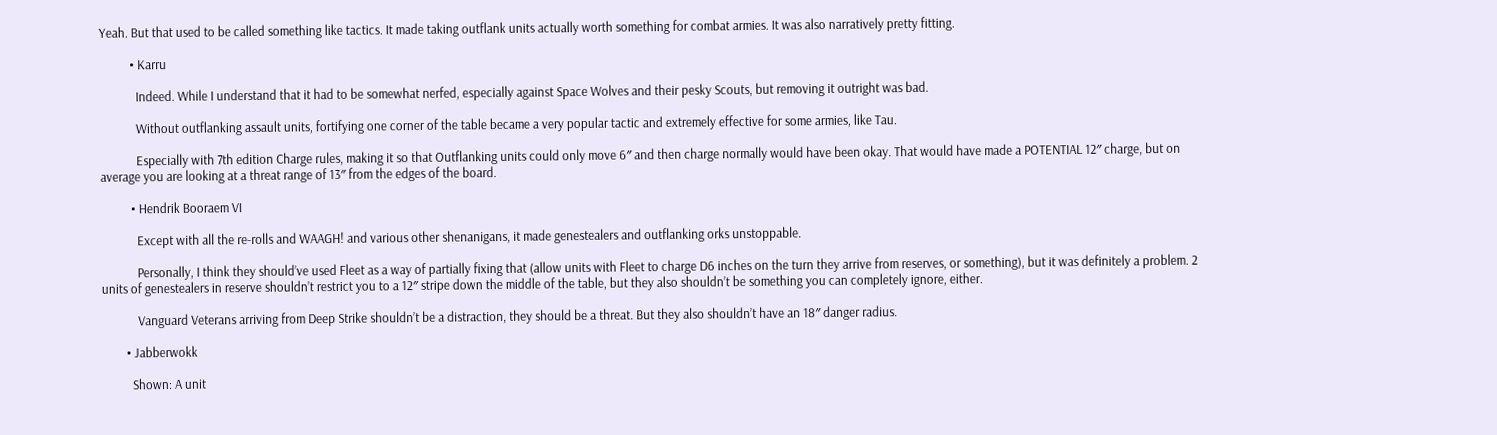Yeah. But that used to be called something like tactics. It made taking outflank units actually worth something for combat armies. It was also narratively pretty fitting.

          • Karru

            Indeed. While I understand that it had to be somewhat nerfed, especially against Space Wolves and their pesky Scouts, but removing it outright was bad.

            Without outflanking assault units, fortifying one corner of the table became a very popular tactic and extremely effective for some armies, like Tau.

            Especially with 7th edition Charge rules, making it so that Outflanking units could only move 6″ and then charge normally would have been okay. That would have made a POTENTIAL 12″ charge, but on average you are looking at a threat range of 13″ from the edges of the board.

          • Hendrik Booraem VI

            Except with all the re-rolls and WAAGH! and various other shenanigans, it made genestealers and outflanking orks unstoppable.

            Personally, I think they should’ve used Fleet as a way of partially fixing that (allow units with Fleet to charge D6 inches on the turn they arrive from reserves, or something), but it was definitely a problem. 2 units of genestealers in reserve shouldn’t restrict you to a 12″ stripe down the middle of the table, but they also shouldn’t be something you can completely ignore, either.

            Vanguard Veterans arriving from Deep Strike shouldn’t be a distraction, they should be a threat. But they also shouldn’t have an 18″ danger radius.

        • Jabberwokk

          Shown: A unit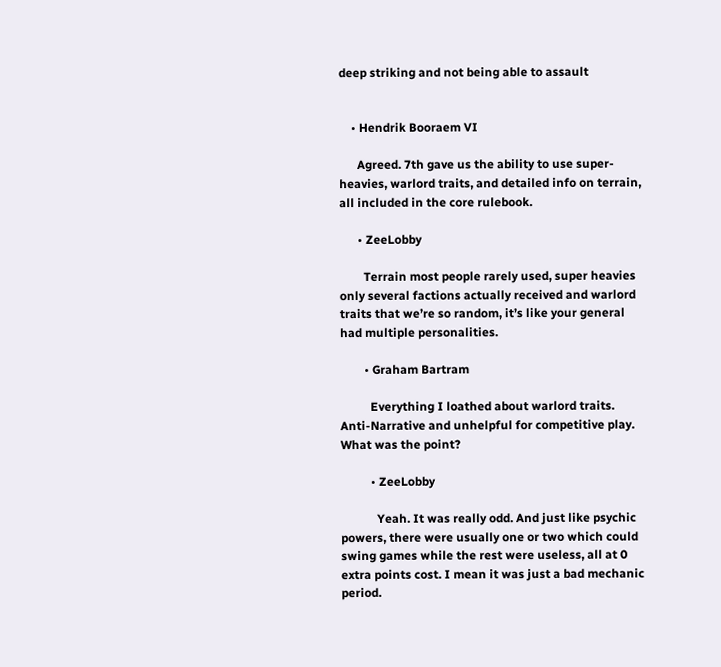deep striking and not being able to assault


    • Hendrik Booraem VI

      Agreed. 7th gave us the ability to use super-heavies, warlord traits, and detailed info on terrain, all included in the core rulebook.

      • ZeeLobby

        Terrain most people rarely used, super heavies only several factions actually received and warlord traits that we’re so random, it’s like your general had multiple personalities.

        • Graham Bartram

          Everything I loathed about warlord traits. Anti-Narrative and unhelpful for competitive play. What was the point?

          • ZeeLobby

            Yeah. It was really odd. And just like psychic powers, there were usually one or two which could swing games while the rest were useless, all at 0 extra points cost. I mean it was just a bad mechanic period.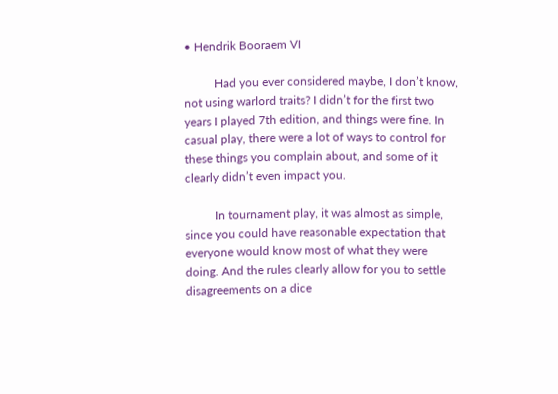• Hendrik Booraem VI

          Had you ever considered maybe, I don’t know, not using warlord traits? I didn’t for the first two years I played 7th edition, and things were fine. In casual play, there were a lot of ways to control for these things you complain about, and some of it clearly didn’t even impact you.

          In tournament play, it was almost as simple, since you could have reasonable expectation that everyone would know most of what they were doing. And the rules clearly allow for you to settle disagreements on a dice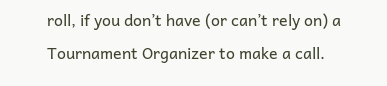roll, if you don’t have (or can’t rely on) a Tournament Organizer to make a call.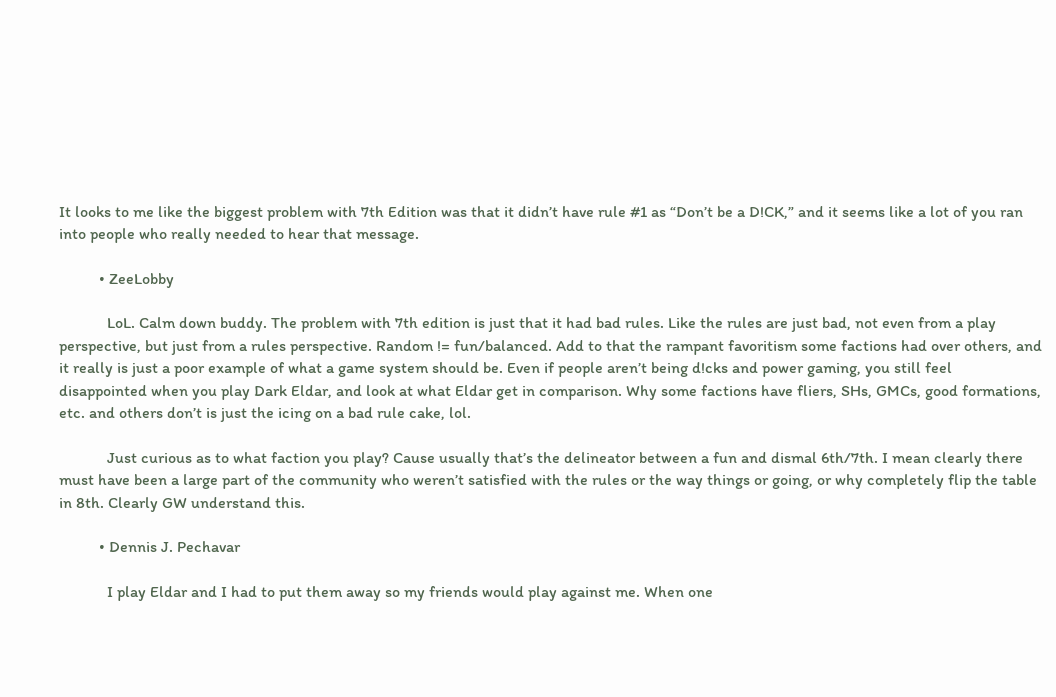It looks to me like the biggest problem with 7th Edition was that it didn’t have rule #1 as “Don’t be a D!CK,” and it seems like a lot of you ran into people who really needed to hear that message.

          • ZeeLobby

            LoL. Calm down buddy. The problem with 7th edition is just that it had bad rules. Like the rules are just bad, not even from a play perspective, but just from a rules perspective. Random != fun/balanced. Add to that the rampant favoritism some factions had over others, and it really is just a poor example of what a game system should be. Even if people aren’t being d!cks and power gaming, you still feel disappointed when you play Dark Eldar, and look at what Eldar get in comparison. Why some factions have fliers, SHs, GMCs, good formations, etc. and others don’t is just the icing on a bad rule cake, lol.

            Just curious as to what faction you play? Cause usually that’s the delineator between a fun and dismal 6th/7th. I mean clearly there must have been a large part of the community who weren’t satisfied with the rules or the way things or going, or why completely flip the table in 8th. Clearly GW understand this.

          • Dennis J. Pechavar

            I play Eldar and I had to put them away so my friends would play against me. When one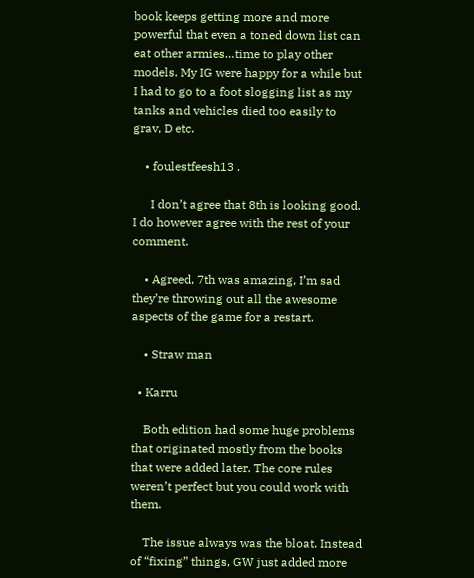book keeps getting more and more powerful that even a toned down list can eat other armies…time to play other models. My IG were happy for a while but I had to go to a foot slogging list as my tanks and vehicles died too easily to grav, D etc.

    • foulestfeesh13 .

      I don’t agree that 8th is looking good. I do however agree with the rest of your comment.

    • Agreed, 7th was amazing, I’m sad they’re throwing out all the awesome aspects of the game for a restart.

    • Straw man

  • Karru

    Both edition had some huge problems that originated mostly from the books that were added later. The core rules weren’t perfect but you could work with them.

    The issue always was the bloat. Instead of “fixing” things, GW just added more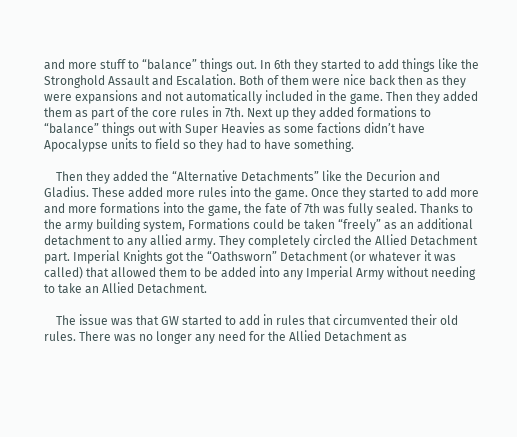and more stuff to “balance” things out. In 6th they started to add things like the Stronghold Assault and Escalation. Both of them were nice back then as they were expansions and not automatically included in the game. Then they added them as part of the core rules in 7th. Next up they added formations to “balance” things out with Super Heavies as some factions didn’t have Apocalypse units to field so they had to have something.

    Then they added the “Alternative Detachments” like the Decurion and Gladius. These added more rules into the game. Once they started to add more and more formations into the game, the fate of 7th was fully sealed. Thanks to the army building system, Formations could be taken “freely” as an additional detachment to any allied army. They completely circled the Allied Detachment part. Imperial Knights got the “Oathsworn” Detachment (or whatever it was called) that allowed them to be added into any Imperial Army without needing to take an Allied Detachment.

    The issue was that GW started to add in rules that circumvented their old rules. There was no longer any need for the Allied Detachment as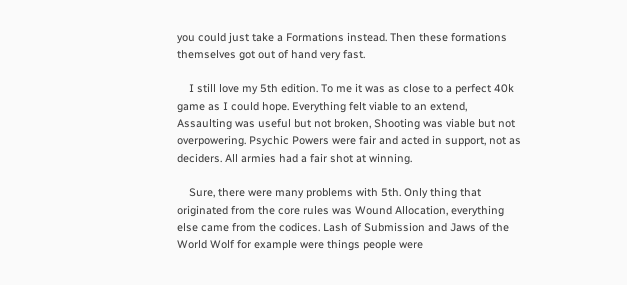you could just take a Formations instead. Then these formations themselves got out of hand very fast.

    I still love my 5th edition. To me it was as close to a perfect 40k game as I could hope. Everything felt viable to an extend, Assaulting was useful but not broken, Shooting was viable but not overpowering. Psychic Powers were fair and acted in support, not as deciders. All armies had a fair shot at winning.

    Sure, there were many problems with 5th. Only thing that originated from the core rules was Wound Allocation, everything else came from the codices. Lash of Submission and Jaws of the World Wolf for example were things people were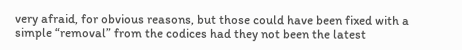very afraid, for obvious reasons, but those could have been fixed with a simple “removal” from the codices had they not been the latest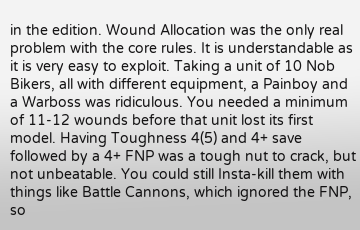in the edition. Wound Allocation was the only real problem with the core rules. It is understandable as it is very easy to exploit. Taking a unit of 10 Nob Bikers, all with different equipment, a Painboy and a Warboss was ridiculous. You needed a minimum of 11-12 wounds before that unit lost its first model. Having Toughness 4(5) and 4+ save followed by a 4+ FNP was a tough nut to crack, but not unbeatable. You could still Insta-kill them with things like Battle Cannons, which ignored the FNP, so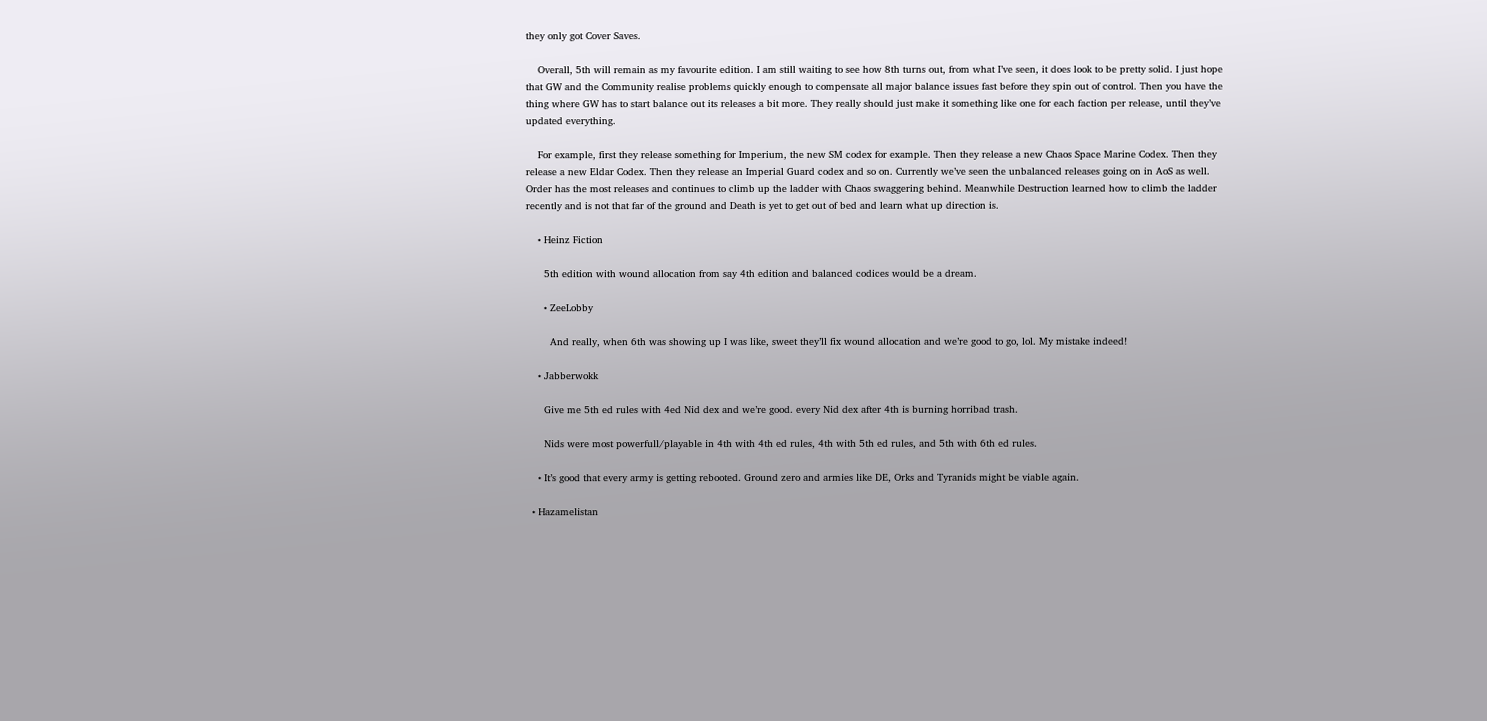they only got Cover Saves.

    Overall, 5th will remain as my favourite edition. I am still waiting to see how 8th turns out, from what I’ve seen, it does look to be pretty solid. I just hope that GW and the Community realise problems quickly enough to compensate all major balance issues fast before they spin out of control. Then you have the thing where GW has to start balance out its releases a bit more. They really should just make it something like one for each faction per release, until they’ve updated everything.

    For example, first they release something for Imperium, the new SM codex for example. Then they release a new Chaos Space Marine Codex. Then they release a new Eldar Codex. Then they release an Imperial Guard codex and so on. Currently we’ve seen the unbalanced releases going on in AoS as well. Order has the most releases and continues to climb up the ladder with Chaos swaggering behind. Meanwhile Destruction learned how to climb the ladder recently and is not that far of the ground and Death is yet to get out of bed and learn what up direction is.

    • Heinz Fiction

      5th edition with wound allocation from say 4th edition and balanced codices would be a dream.

      • ZeeLobby

        And really, when 6th was showing up I was like, sweet they’ll fix wound allocation and we’re good to go, lol. My mistake indeed!

    • Jabberwokk

      Give me 5th ed rules with 4ed Nid dex and we’re good. every Nid dex after 4th is burning horribad trash.

      Nids were most powerfull/playable in 4th with 4th ed rules, 4th with 5th ed rules, and 5th with 6th ed rules.

    • It’s good that every army is getting rebooted. Ground zero and armies like DE, Orks and Tyranids might be viable again.

  • Hazamelistan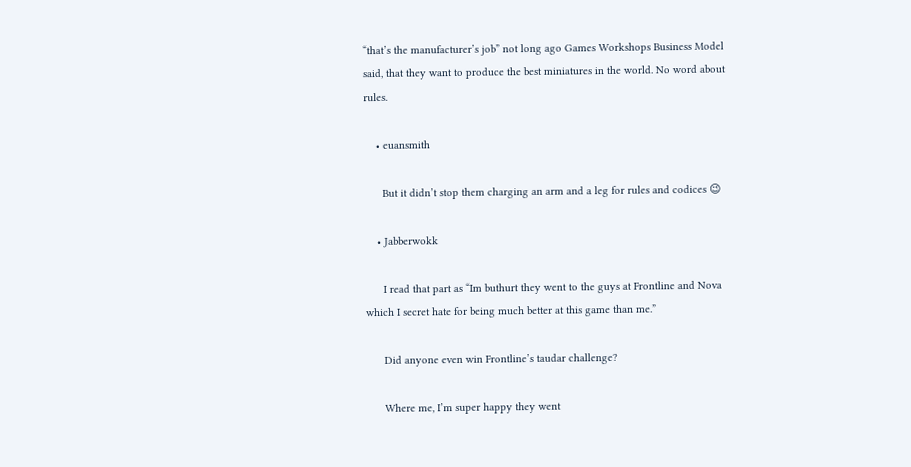“that’s the manufacturer’s job” not long ago Games Workshops Business Model said, that they want to produce the best miniatures in the world. No word about rules.

    • euansmith

      But it didn’t stop them charging an arm and a leg for rules and codices 😉

    • Jabberwokk

      I read that part as “Im buthurt they went to the guys at Frontline and Nova which I secret hate for being much better at this game than me.”

      Did anyone even win Frontline’s taudar challenge?

      Where me, I’m super happy they went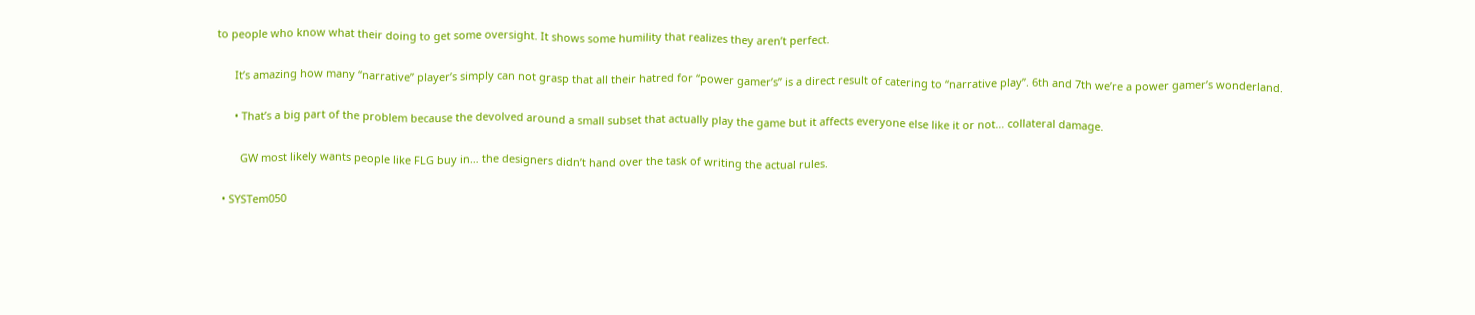to people who know what their doing to get some oversight. It shows some humility that realizes they aren’t perfect.

      It’s amazing how many “narrative” player’s simply can not grasp that all their hatred for “power gamer’s” is a direct result of catering to “narrative play”. 6th and 7th we’re a power gamer’s wonderland.

      • That’s a big part of the problem because the devolved around a small subset that actually play the game but it affects everyone else like it or not… collateral damage.

        GW most likely wants people like FLG buy in… the designers didn’t hand over the task of writing the actual rules.

  • SYSTem050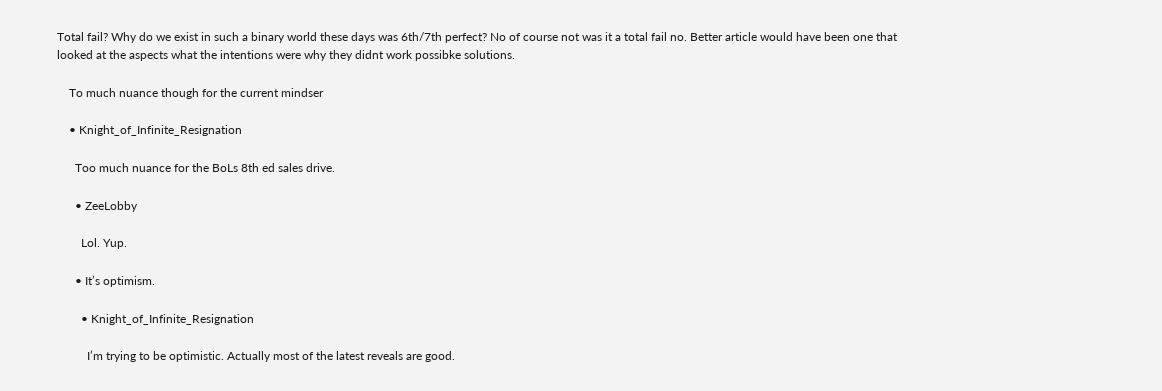Total fail? Why do we exist in such a binary world these days was 6th/7th perfect? No of course not was it a total fail no. Better article would have been one that looked at the aspects what the intentions were why they didnt work possibke solutions.

    To much nuance though for the current mindser

    • Knight_of_Infinite_Resignation

      Too much nuance for the BoLs 8th ed sales drive.

      • ZeeLobby

        Lol. Yup.

      • It’s optimism.

        • Knight_of_Infinite_Resignation

          I’m trying to be optimistic. Actually most of the latest reveals are good.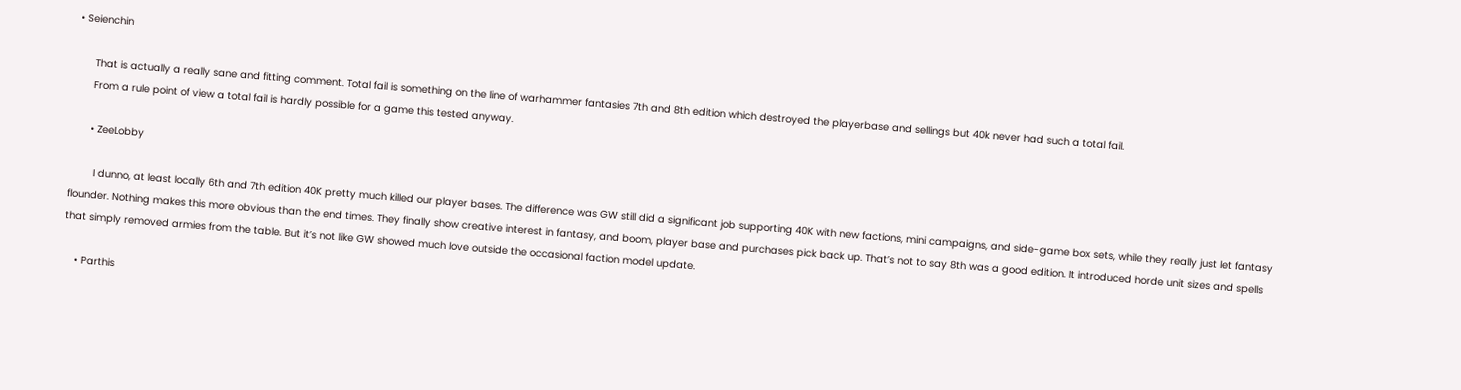• Seienchin

      That is actually a really sane and fitting comment. Total fail is something on the line of warhammer fantasies 7th and 8th edition which destroyed the playerbase and sellings but 40k never had such a total fail.
      From a rule point of view a total fail is hardly possible for a game this tested anyway.

      • ZeeLobby

        I dunno, at least locally 6th and 7th edition 40K pretty much killed our player bases. The difference was GW still did a significant job supporting 40K with new factions, mini campaigns, and side-game box sets, while they really just let fantasy flounder. Nothing makes this more obvious than the end times. They finally show creative interest in fantasy, and boom, player base and purchases pick back up. That’s not to say 8th was a good edition. It introduced horde unit sizes and spells that simply removed armies from the table. But it’s not like GW showed much love outside the occasional faction model update.

    • Parthis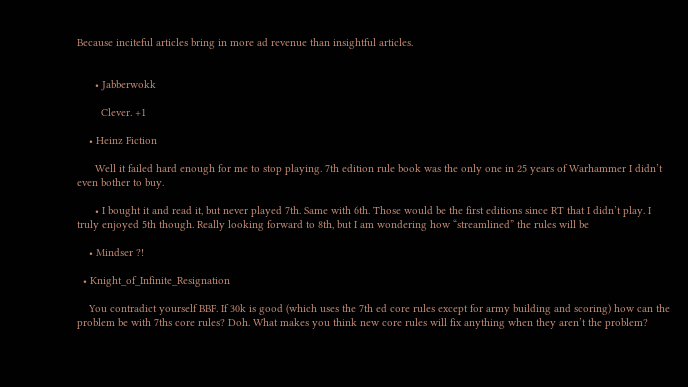Because inciteful articles bring in more ad revenue than insightful articles.


      • Jabberwokk

        Clever. +1

    • Heinz Fiction

      Well it failed hard enough for me to stop playing. 7th edition rule book was the only one in 25 years of Warhammer I didn’t even bother to buy.

      • I bought it and read it, but never played 7th. Same with 6th. Those would be the first editions since RT that I didn’t play. I truly enjoyed 5th though. Really looking forward to 8th, but I am wondering how “streamlined” the rules will be

    • Mindser ?!

  • Knight_of_Infinite_Resignation

    You contradict yourself BBF. If 30k is good (which uses the 7th ed core rules except for army building and scoring) how can the problem be with 7ths core rules? Doh. What makes you think new core rules will fix anything when they aren’t the problem?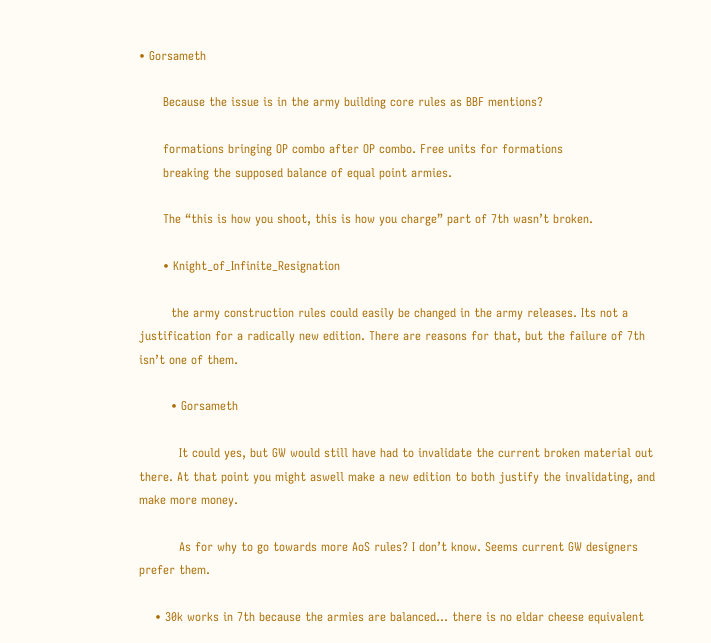• Gorsameth

      Because the issue is in the army building core rules as BBF mentions?

      formations bringing OP combo after OP combo. Free units for formations
      breaking the supposed balance of equal point armies.

      The “this is how you shoot, this is how you charge” part of 7th wasn’t broken.

      • Knight_of_Infinite_Resignation

        the army construction rules could easily be changed in the army releases. Its not a justification for a radically new edition. There are reasons for that, but the failure of 7th isn’t one of them.

        • Gorsameth

          It could yes, but GW would still have had to invalidate the current broken material out there. At that point you might aswell make a new edition to both justify the invalidating, and make more money.

          As for why to go towards more AoS rules? I don’t know. Seems current GW designers prefer them.

    • 30k works in 7th because the armies are balanced… there is no eldar cheese equivalent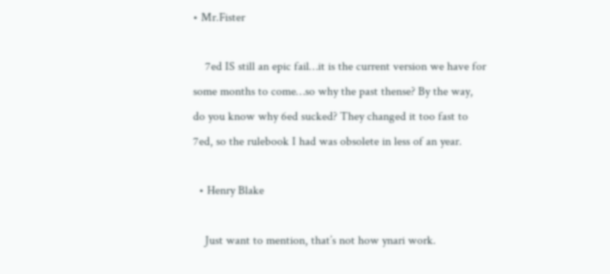• Mr.Fister

    7ed IS still an epic fail…it is the current version we have for some months to come…so why the past thense? By the way, do you know why 6ed sucked? They changed it too fast to 7ed, so the rulebook I had was obsolete in less of an year.

  • Henry Blake

    Just want to mention, that’s not how ynari work.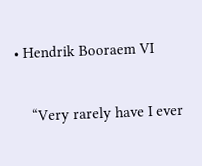• Hendrik Booraem VI

    “Very rarely have I ever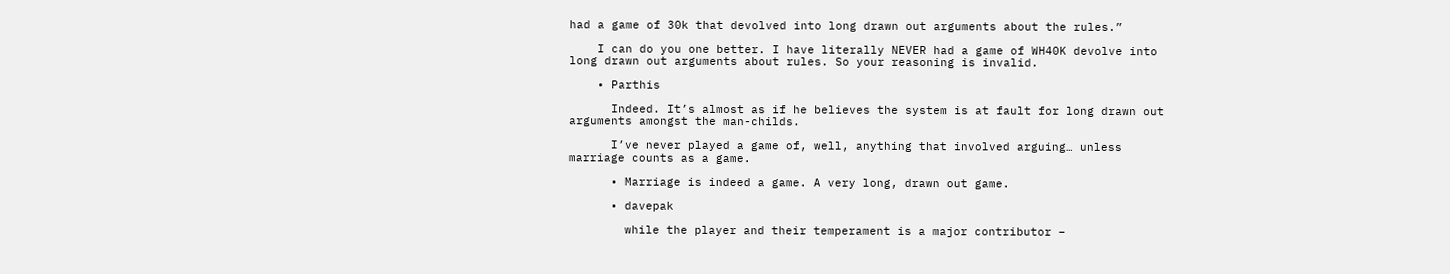had a game of 30k that devolved into long drawn out arguments about the rules.”

    I can do you one better. I have literally NEVER had a game of WH40K devolve into long drawn out arguments about rules. So your reasoning is invalid.

    • Parthis

      Indeed. It’s almost as if he believes the system is at fault for long drawn out arguments amongst the man-childs.

      I’ve never played a game of, well, anything that involved arguing… unless marriage counts as a game.

      • Marriage is indeed a game. A very long, drawn out game.

      • davepak

        while the player and their temperament is a major contributor –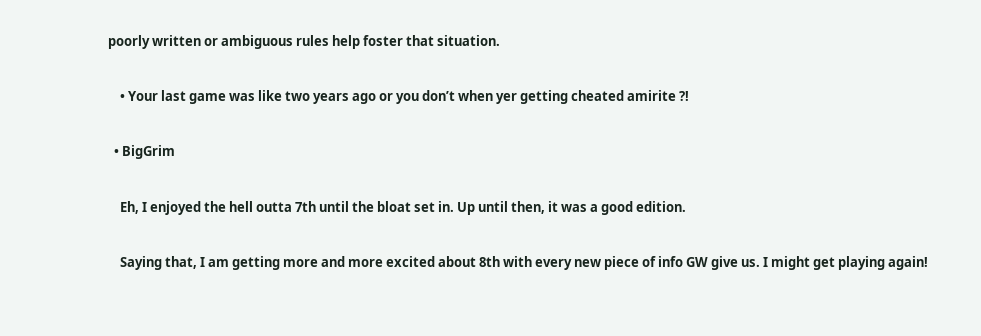poorly written or ambiguous rules help foster that situation.

    • Your last game was like two years ago or you don’t when yer getting cheated amirite ?!

  • BigGrim

    Eh, I enjoyed the hell outta 7th until the bloat set in. Up until then, it was a good edition.

    Saying that, I am getting more and more excited about 8th with every new piece of info GW give us. I might get playing again!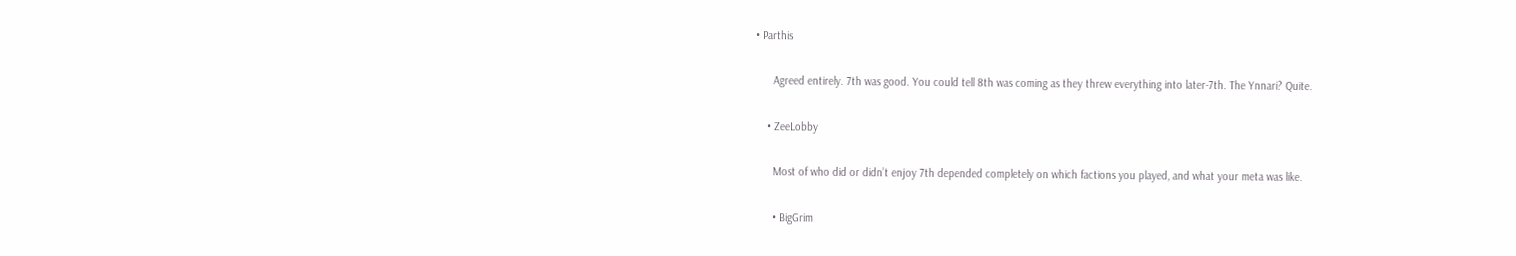• Parthis

      Agreed entirely. 7th was good. You could tell 8th was coming as they threw everything into later-7th. The Ynnari? Quite.

    • ZeeLobby

      Most of who did or didn’t enjoy 7th depended completely on which factions you played, and what your meta was like.

      • BigGrim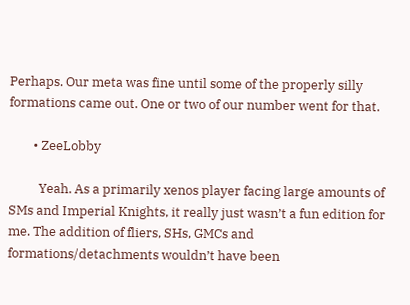Perhaps. Our meta was fine until some of the properly silly formations came out. One or two of our number went for that.

        • ZeeLobby

          Yeah. As a primarily xenos player facing large amounts of SMs and Imperial Knights, it really just wasn’t a fun edition for me. The addition of fliers, SHs, GMCs and formations/detachments wouldn’t have been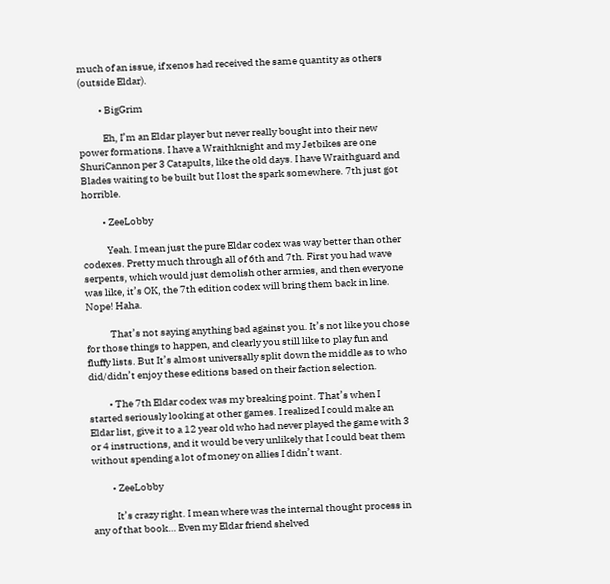much of an issue, if xenos had received the same quantity as others (outside Eldar).

          • BigGrim

            Eh, I’m an Eldar player but never really bought into their new power formations. I have a Wraithknight and my Jetbikes are one ShuriCannon per 3 Catapults, like the old days. I have Wraithguard and Blades waiting to be built but I lost the spark somewhere. 7th just got horrible.

          • ZeeLobby

            Yeah. I mean just the pure Eldar codex was way better than other codexes. Pretty much through all of 6th and 7th. First you had wave serpents, which would just demolish other armies, and then everyone was like, it’s OK, the 7th edition codex will bring them back in line. Nope! Haha.

            That’s not saying anything bad against you. It’s not like you chose for those things to happen, and clearly you still like to play fun and fluffy lists. But It’s almost universally split down the middle as to who did/didn’t enjoy these editions based on their faction selection.

          • The 7th Eldar codex was my breaking point. That’s when I started seriously looking at other games. I realized I could make an Eldar list, give it to a 12 year old who had never played the game with 3 or 4 instructions, and it would be very unlikely that I could beat them without spending a lot of money on allies I didn’t want.

          • ZeeLobby

            It’s crazy right. I mean where was the internal thought process in any of that book… Even my Eldar friend shelved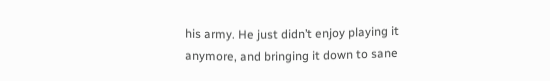his army. He just didn’t enjoy playing it anymore, and bringing it down to sane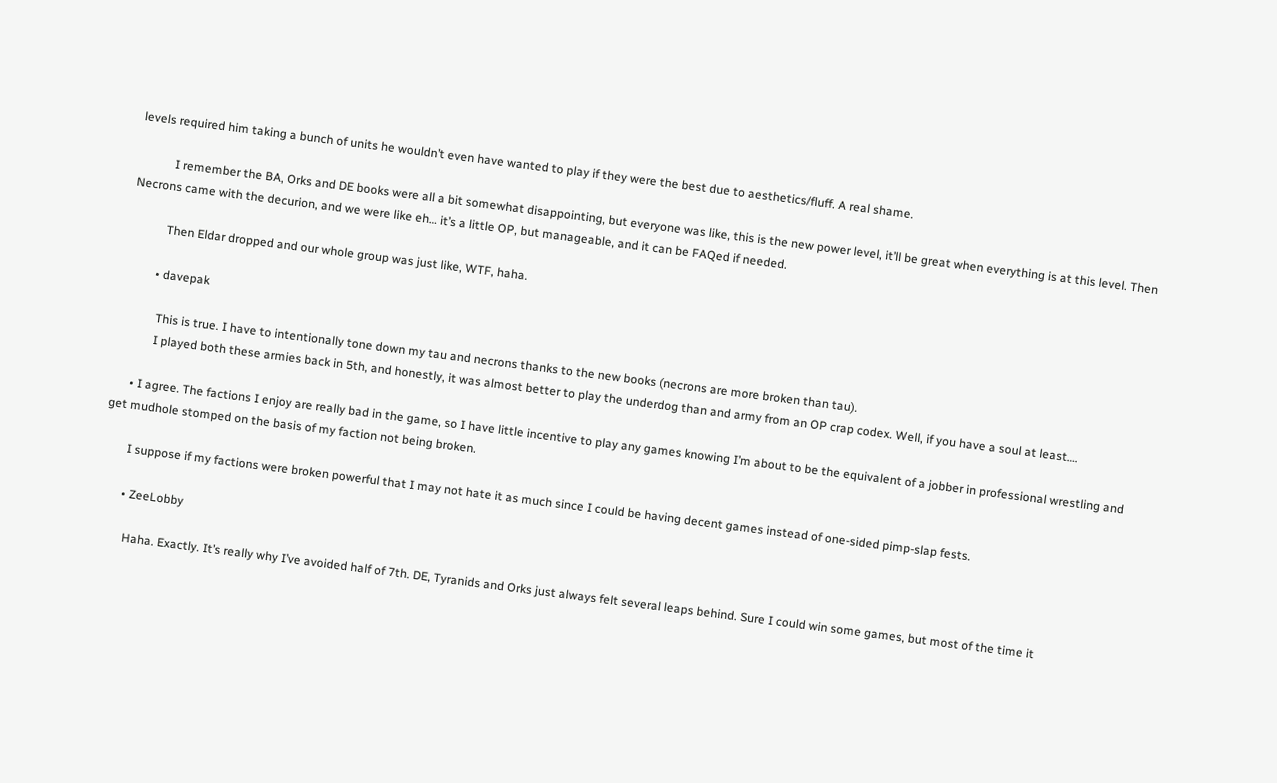levels required him taking a bunch of units he wouldn’t even have wanted to play if they were the best due to aesthetics/fluff. A real shame.

            I remember the BA, Orks and DE books were all a bit somewhat disappointing, but everyone was like, this is the new power level, it’ll be great when everything is at this level. Then Necrons came with the decurion, and we were like eh… it’s a little OP, but manageable, and it can be FAQed if needed.

            Then Eldar dropped and our whole group was just like, WTF, haha.

          • davepak

            This is true. I have to intentionally tone down my tau and necrons thanks to the new books (necrons are more broken than tau).
            I played both these armies back in 5th, and honestly, it was almost better to play the underdog than and army from an OP crap codex. Well, if you have a soul at least….

      • I agree. The factions I enjoy are really bad in the game, so I have little incentive to play any games knowing I’m about to be the equivalent of a jobber in professional wrestling and get mudhole stomped on the basis of my faction not being broken.

        I suppose if my factions were broken powerful that I may not hate it as much since I could be having decent games instead of one-sided pimp-slap fests.

        • ZeeLobby

          Haha. Exactly. It’s really why I’ve avoided half of 7th. DE, Tyranids and Orks just always felt several leaps behind. Sure I could win some games, but most of the time it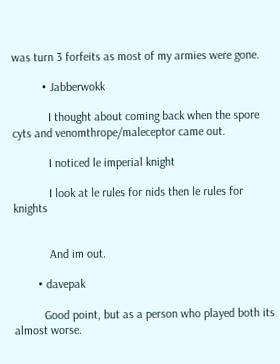was turn 3 forfeits as most of my armies were gone.

          • Jabberwokk

            I thought about coming back when the spore cyts and venomthrope/maleceptor came out.

            I noticed le imperial knight

            I look at le rules for nids then le rules for knights


            And im out.

        • davepak

          Good point, but as a person who played both its almost worse.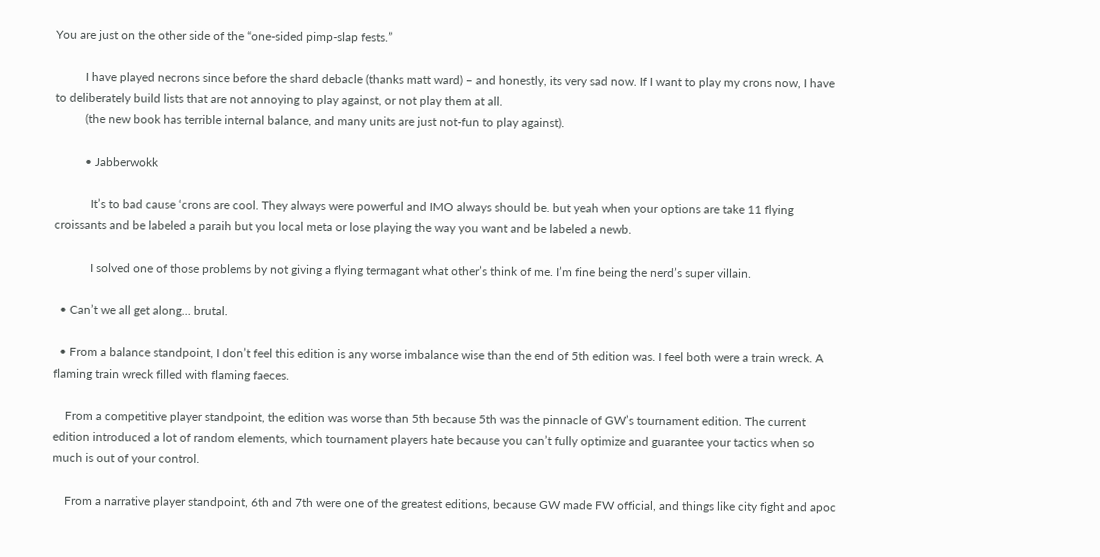You are just on the other side of the “one-sided pimp-slap fests.”

          I have played necrons since before the shard debacle (thanks matt ward) – and honestly, its very sad now. If I want to play my crons now, I have to deliberately build lists that are not annoying to play against, or not play them at all.
          (the new book has terrible internal balance, and many units are just not-fun to play against).

          • Jabberwokk

            It’s to bad cause ‘crons are cool. They always were powerful and IMO always should be. but yeah when your options are take 11 flying croissants and be labeled a paraih but you local meta or lose playing the way you want and be labeled a newb.

            I solved one of those problems by not giving a flying termagant what other’s think of me. I’m fine being the nerd’s super villain.

  • Can’t we all get along… brutal.

  • From a balance standpoint, I don’t feel this edition is any worse imbalance wise than the end of 5th edition was. I feel both were a train wreck. A flaming train wreck filled with flaming faeces.

    From a competitive player standpoint, the edition was worse than 5th because 5th was the pinnacle of GW’s tournament edition. The current edition introduced a lot of random elements, which tournament players hate because you can’t fully optimize and guarantee your tactics when so much is out of your control.

    From a narrative player standpoint, 6th and 7th were one of the greatest editions, because GW made FW official, and things like city fight and apoc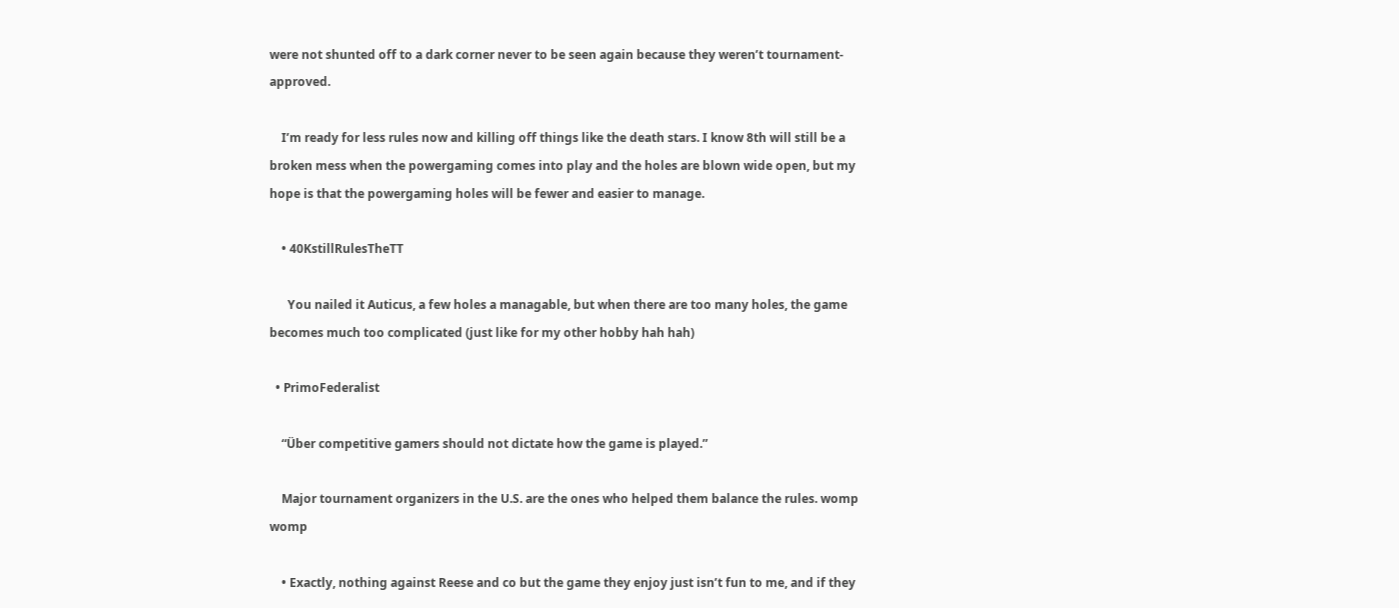were not shunted off to a dark corner never to be seen again because they weren’t tournament-approved.

    I’m ready for less rules now and killing off things like the death stars. I know 8th will still be a broken mess when the powergaming comes into play and the holes are blown wide open, but my hope is that the powergaming holes will be fewer and easier to manage.

    • 40KstillRulesTheTT

      You nailed it Auticus, a few holes a managable, but when there are too many holes, the game becomes much too complicated (just like for my other hobby hah hah)

  • PrimoFederalist

    “Über competitive gamers should not dictate how the game is played.”

    Major tournament organizers in the U.S. are the ones who helped them balance the rules. womp womp

    • Exactly, nothing against Reese and co but the game they enjoy just isn’t fun to me, and if they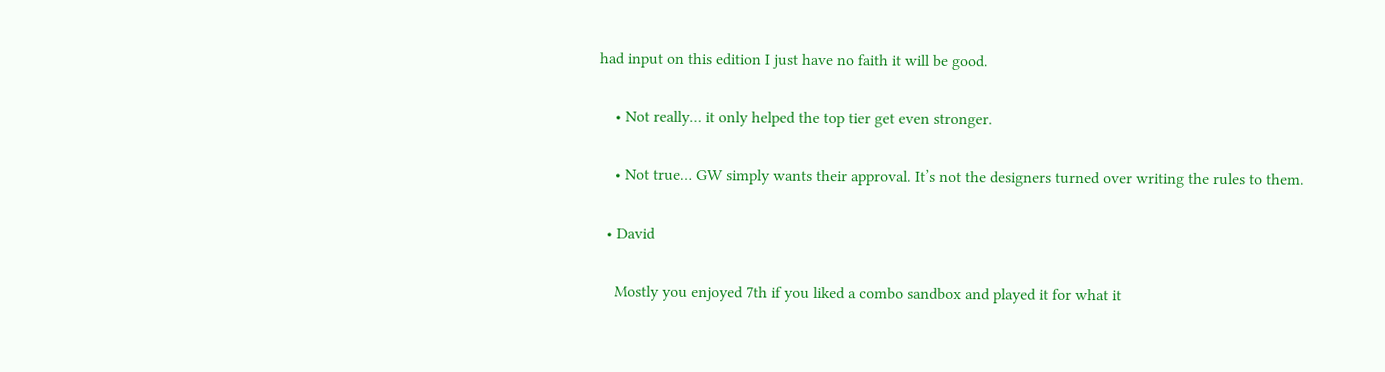had input on this edition I just have no faith it will be good.

    • Not really… it only helped the top tier get even stronger.

    • Not true… GW simply wants their approval. It’s not the designers turned over writing the rules to them.

  • David

    Mostly you enjoyed 7th if you liked a combo sandbox and played it for what it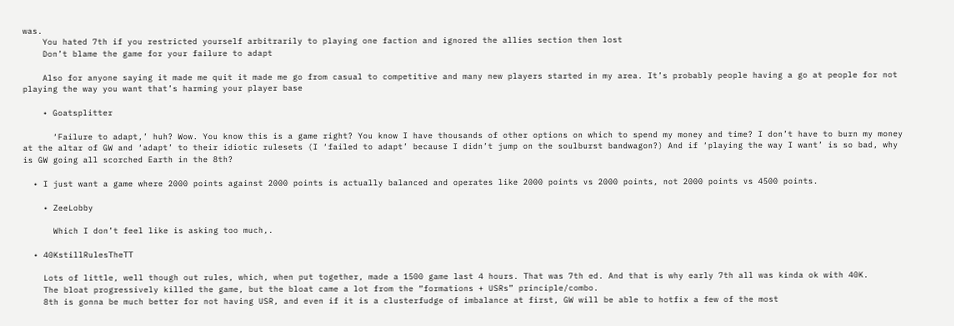was.
    You hated 7th if you restricted yourself arbitrarily to playing one faction and ignored the allies section then lost
    Don’t blame the game for your failure to adapt

    Also for anyone saying it made me quit it made me go from casual to competitive and many new players started in my area. It’s probably people having a go at people for not playing the way you want that’s harming your player base

    • Goatsplitter

      ‘Failure to adapt,’ huh? Wow. You know this is a game right? You know I have thousands of other options on which to spend my money and time? I don’t have to burn my money at the altar of GW and ‘adapt’ to their idiotic rulesets (I ‘failed to adapt’ because I didn’t jump on the soulburst bandwagon?) And if ‘playing the way I want’ is so bad, why is GW going all scorched Earth in the 8th?

  • I just want a game where 2000 points against 2000 points is actually balanced and operates like 2000 points vs 2000 points, not 2000 points vs 4500 points.

    • ZeeLobby

      Which I don’t feel like is asking too much,.

  • 40KstillRulesTheTT

    Lots of little, well though out rules, which, when put together, made a 1500 game last 4 hours. That was 7th ed. And that is why early 7th all was kinda ok with 40K.
    The bloat progressively killed the game, but the bloat came a lot from the “formations + USRs” principle/combo.
    8th is gonna be much better for not having USR, and even if it is a clusterfudge of imbalance at first, GW will be able to hotfix a few of the most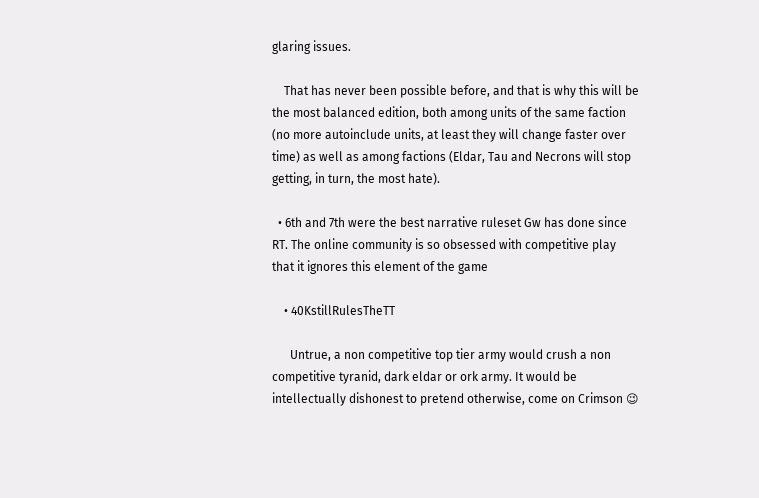glaring issues.

    That has never been possible before, and that is why this will be the most balanced edition, both among units of the same faction (no more autoinclude units, at least they will change faster over time) as well as among factions (Eldar, Tau and Necrons will stop getting, in turn, the most hate).

  • 6th and 7th were the best narrative ruleset Gw has done since RT. The online community is so obsessed with competitive play that it ignores this element of the game

    • 40KstillRulesTheTT

      Untrue, a non competitive top tier army would crush a non competitive tyranid, dark eldar or ork army. It would be intellectually dishonest to pretend otherwise, come on Crimson 😉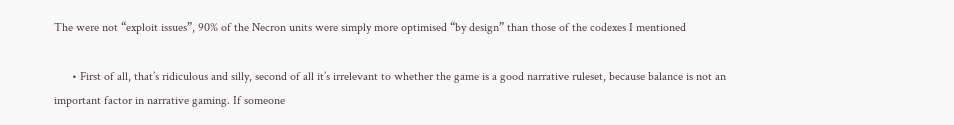The were not “exploit issues”, 90% of the Necron units were simply more optimised “by design” than those of the codexes I mentioned

      • First of all, that’s ridiculous and silly, second of all it’s irrelevant to whether the game is a good narrative ruleset, because balance is not an important factor in narrative gaming. If someone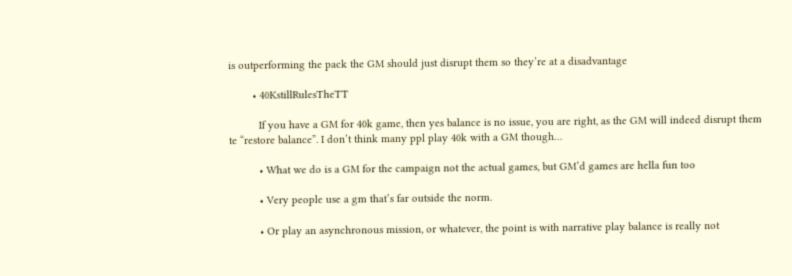is outperforming the pack the GM should just disrupt them so they’re at a disadvantage

        • 40KstillRulesTheTT

          If you have a GM for 40k game, then yes balance is no issue, you are right, as the GM will indeed disrupt them te “restore balance”. I don’t think many ppl play 40k with a GM though…

          • What we do is a GM for the campaign not the actual games, but GM’d games are hella fun too

          • Very people use a gm that’s far outside the norm.

          • Or play an asynchronous mission, or whatever, the point is with narrative play balance is really not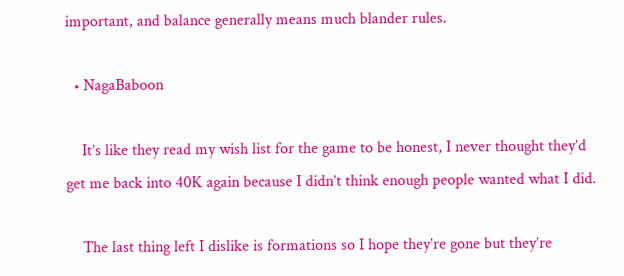important, and balance generally means much blander rules.

  • NagaBaboon

    It’s like they read my wish list for the game to be honest, I never thought they’d get me back into 40K again because I didn’t think enough people wanted what I did.

    The last thing left I dislike is formations so I hope they’re gone but they’re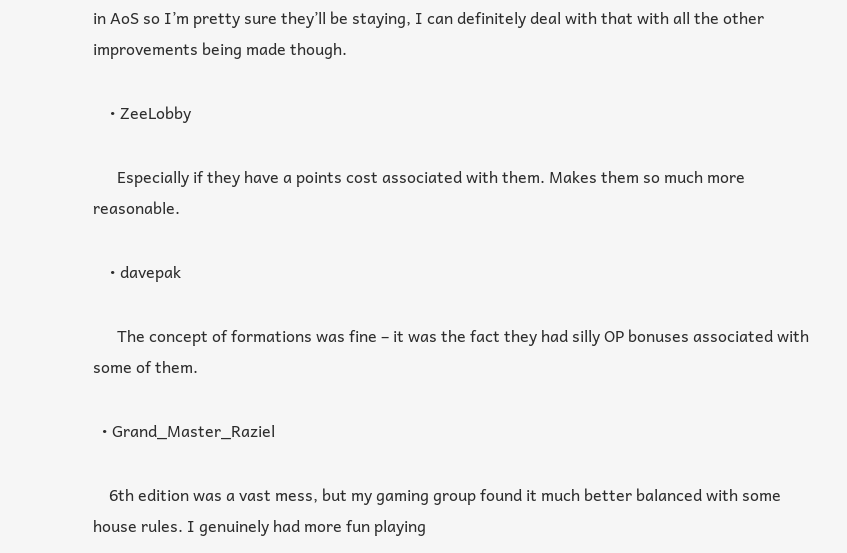in AoS so I’m pretty sure they’ll be staying, I can definitely deal with that with all the other improvements being made though.

    • ZeeLobby

      Especially if they have a points cost associated with them. Makes them so much more reasonable.

    • davepak

      The concept of formations was fine – it was the fact they had silly OP bonuses associated with some of them.

  • Grand_Master_Raziel

    6th edition was a vast mess, but my gaming group found it much better balanced with some house rules. I genuinely had more fun playing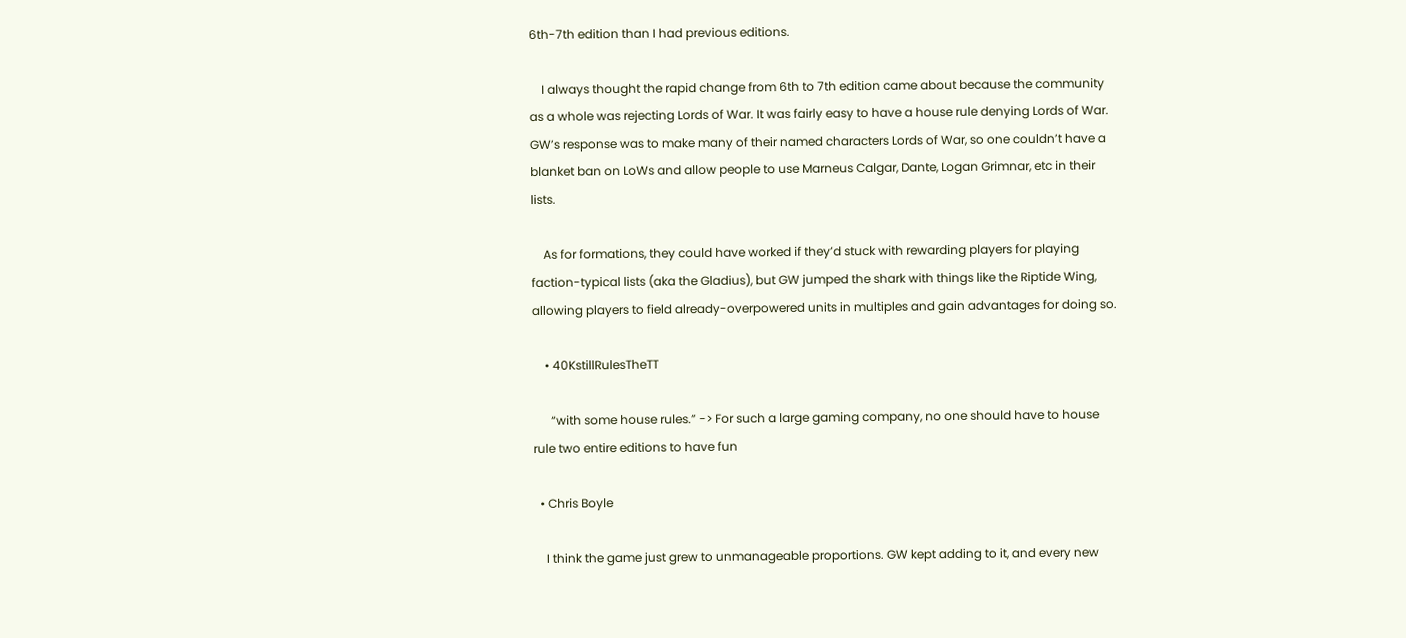6th-7th edition than I had previous editions.

    I always thought the rapid change from 6th to 7th edition came about because the community as a whole was rejecting Lords of War. It was fairly easy to have a house rule denying Lords of War. GW’s response was to make many of their named characters Lords of War, so one couldn’t have a blanket ban on LoWs and allow people to use Marneus Calgar, Dante, Logan Grimnar, etc in their lists.

    As for formations, they could have worked if they’d stuck with rewarding players for playing faction-typical lists (aka the Gladius), but GW jumped the shark with things like the Riptide Wing, allowing players to field already-overpowered units in multiples and gain advantages for doing so.

    • 40KstillRulesTheTT

      “with some house rules.” -> For such a large gaming company, no one should have to house rule two entire editions to have fun

  • Chris Boyle

    I think the game just grew to unmanageable proportions. GW kept adding to it, and every new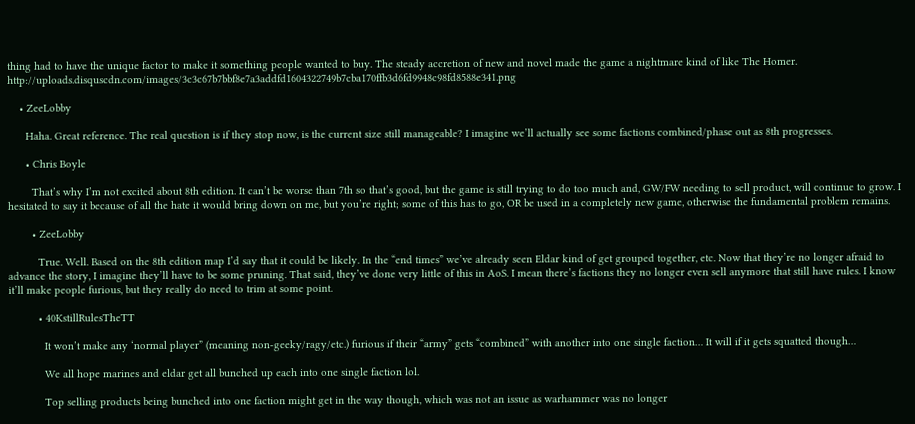thing had to have the unique factor to make it something people wanted to buy. The steady accretion of new and novel made the game a nightmare kind of like The Homer. http://uploads.disquscdn.com/images/3c3c67b7bbf8e7a3addfd1604322749b7cba170ffb3d6fd9948c98fd8588e341.png

    • ZeeLobby

      Haha. Great reference. The real question is if they stop now, is the current size still manageable? I imagine we’ll actually see some factions combined/phase out as 8th progresses.

      • Chris Boyle

        That’s why I’m not excited about 8th edition. It can’t be worse than 7th so that’s good, but the game is still trying to do too much and, GW/FW needing to sell product, will continue to grow. I hesitated to say it because of all the hate it would bring down on me, but you’re right; some of this has to go, OR be used in a completely new game, otherwise the fundamental problem remains.

        • ZeeLobby

          True. Well. Based on the 8th edition map I’d say that it could be likely. In the “end times” we’ve already seen Eldar kind of get grouped together, etc. Now that they’re no longer afraid to advance the story, I imagine they’ll have to be some pruning. That said, they’ve done very little of this in AoS. I mean there’s factions they no longer even sell anymore that still have rules. I know it’ll make people furious, but they really do need to trim at some point.

          • 40KstillRulesTheTT

            It won’t make any ‘normal player” (meaning non-geeky/ragy/etc.) furious if their “army” gets “combined” with another into one single faction… It will if it gets squatted though…

            We all hope marines and eldar get all bunched up each into one single faction lol.

            Top selling products being bunched into one faction might get in the way though, which was not an issue as warhammer was no longer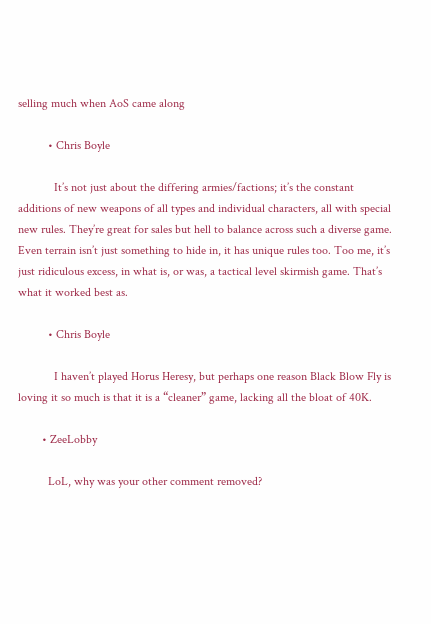selling much when AoS came along

          • Chris Boyle

            It’s not just about the differing armies/factions; it’s the constant additions of new weapons of all types and individual characters, all with special new rules. They’re great for sales but hell to balance across such a diverse game. Even terrain isn’t just something to hide in, it has unique rules too. Too me, it’s just ridiculous excess, in what is, or was, a tactical level skirmish game. That’s what it worked best as.

          • Chris Boyle

            I haven’t played Horus Heresy, but perhaps one reason Black Blow Fly is loving it so much is that it is a “cleaner” game, lacking all the bloat of 40K.

        • ZeeLobby

          LoL, why was your other comment removed?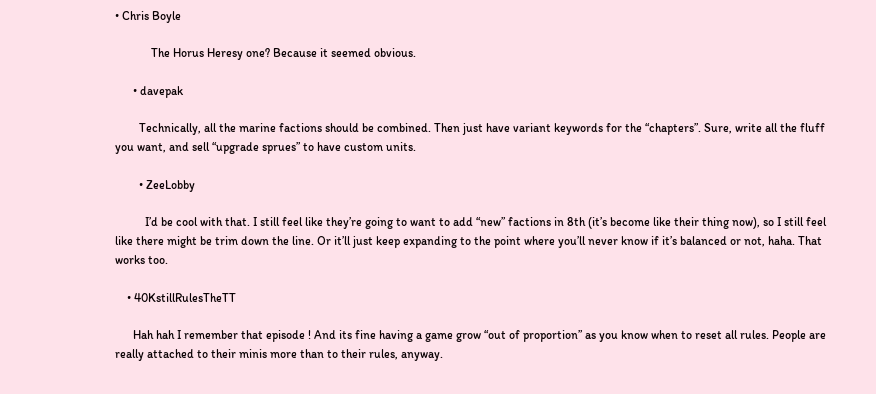• Chris Boyle

            The Horus Heresy one? Because it seemed obvious.

      • davepak

        Technically, all the marine factions should be combined. Then just have variant keywords for the “chapters”. Sure, write all the fluff you want, and sell “upgrade sprues” to have custom units.

        • ZeeLobby

          I’d be cool with that. I still feel like they’re going to want to add “new” factions in 8th (it’s become like their thing now), so I still feel like there might be trim down the line. Or it’ll just keep expanding to the point where you’ll never know if it’s balanced or not, haha. That works too.

    • 40KstillRulesTheTT

      Hah hah I remember that episode ! And its fine having a game grow “out of proportion” as you know when to reset all rules. People are really attached to their minis more than to their rules, anyway.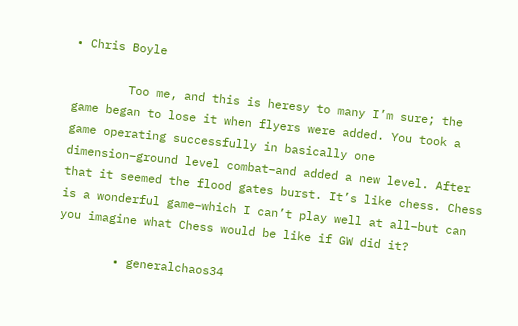• Chris Boyle

        Too me, and this is heresy to many I’m sure; the game began to lose it when flyers were added. You took a game operating successfully in basically one dimension–ground level combat–and added a new level. After that it seemed the flood gates burst. It’s like chess. Chess is a wonderful game–which I can’t play well at all–but can you imagine what Chess would be like if GW did it?

        • generalchaos34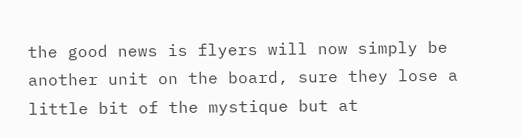the good news is flyers will now simply be another unit on the board, sure they lose a little bit of the mystique but at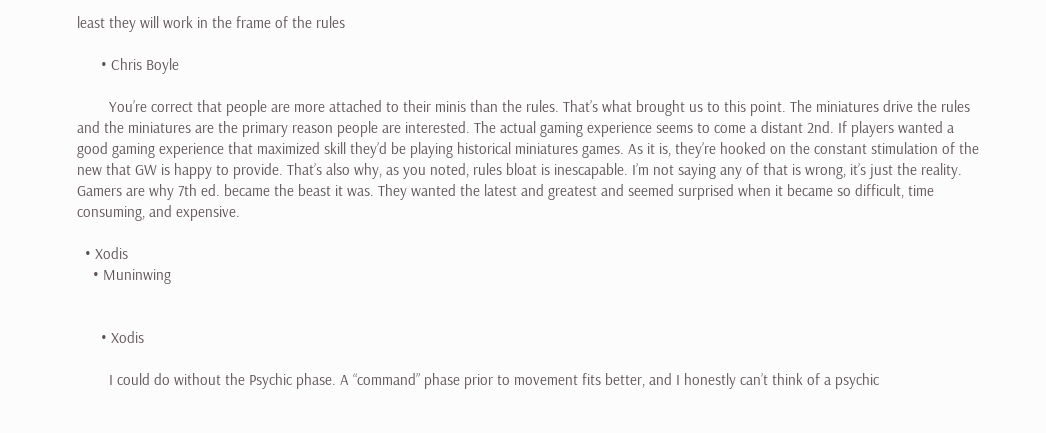least they will work in the frame of the rules

      • Chris Boyle

        You’re correct that people are more attached to their minis than the rules. That’s what brought us to this point. The miniatures drive the rules and the miniatures are the primary reason people are interested. The actual gaming experience seems to come a distant 2nd. If players wanted a good gaming experience that maximized skill they’d be playing historical miniatures games. As it is, they’re hooked on the constant stimulation of the new that GW is happy to provide. That’s also why, as you noted, rules bloat is inescapable. I’m not saying any of that is wrong, it’s just the reality. Gamers are why 7th ed. became the beast it was. They wanted the latest and greatest and seemed surprised when it became so difficult, time consuming, and expensive.

  • Xodis
    • Muninwing


      • Xodis

        I could do without the Psychic phase. A “command” phase prior to movement fits better, and I honestly can’t think of a psychic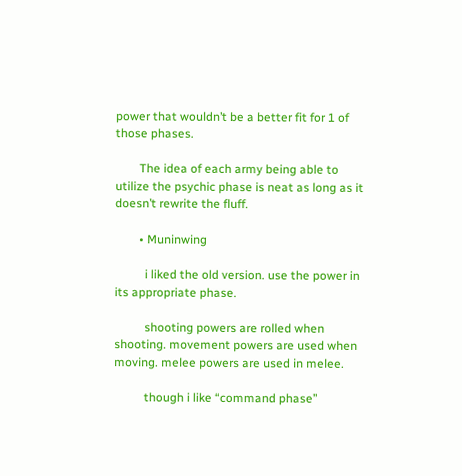power that wouldn’t be a better fit for 1 of those phases.

        The idea of each army being able to utilize the psychic phase is neat as long as it doesn’t rewrite the fluff.

        • Muninwing

          i liked the old version. use the power in its appropriate phase.

          shooting powers are rolled when shooting. movement powers are used when moving. melee powers are used in melee.

          though i like “command phase”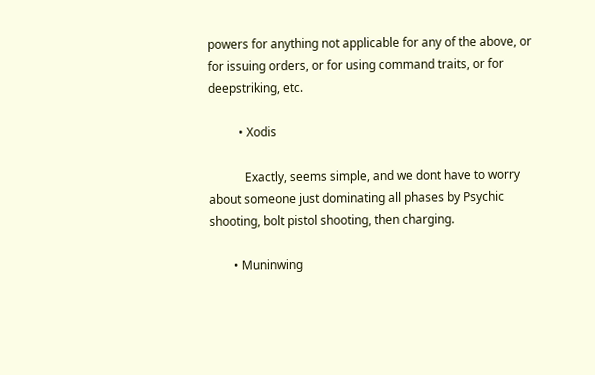powers for anything not applicable for any of the above, or for issuing orders, or for using command traits, or for deepstriking, etc.

          • Xodis

            Exactly, seems simple, and we dont have to worry about someone just dominating all phases by Psychic shooting, bolt pistol shooting, then charging.

        • Muninwing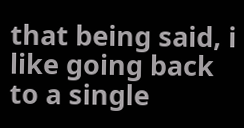that being said, i like going back to a single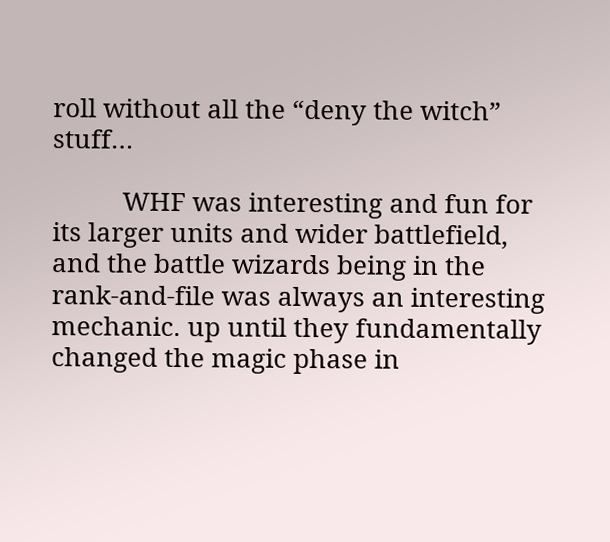roll without all the “deny the witch” stuff…

          WHF was interesting and fun for its larger units and wider battlefield, and the battle wizards being in the rank-and-file was always an interesting mechanic. up until they fundamentally changed the magic phase in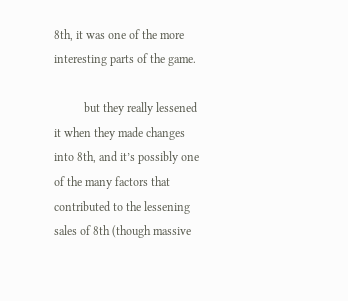8th, it was one of the more interesting parts of the game.

          but they really lessened it when they made changes into 8th, and it’s possibly one of the many factors that contributed to the lessening sales of 8th (though massive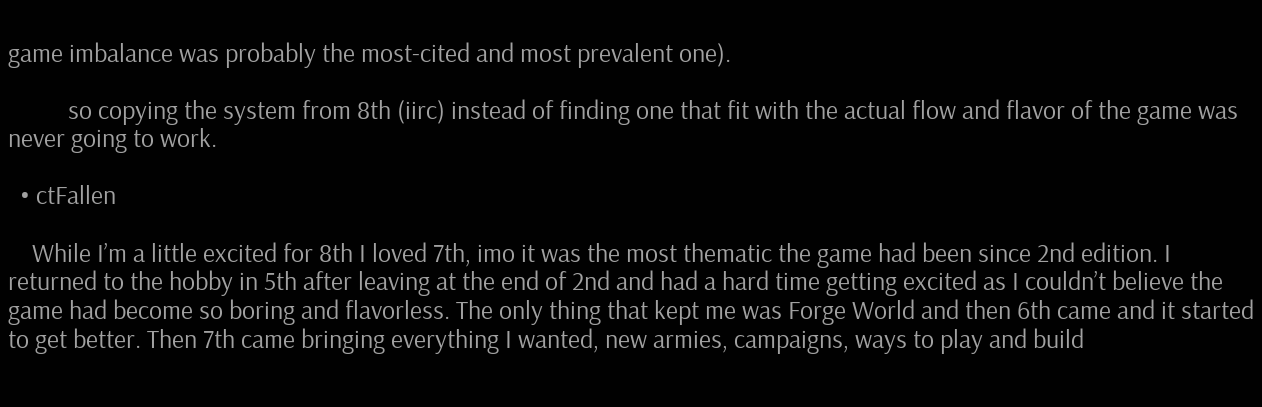game imbalance was probably the most-cited and most prevalent one).

          so copying the system from 8th (iirc) instead of finding one that fit with the actual flow and flavor of the game was never going to work.

  • ctFallen

    While I’m a little excited for 8th I loved 7th, imo it was the most thematic the game had been since 2nd edition. I returned to the hobby in 5th after leaving at the end of 2nd and had a hard time getting excited as I couldn’t believe the game had become so boring and flavorless. The only thing that kept me was Forge World and then 6th came and it started to get better. Then 7th came bringing everything I wanted, new armies, campaigns, ways to play and build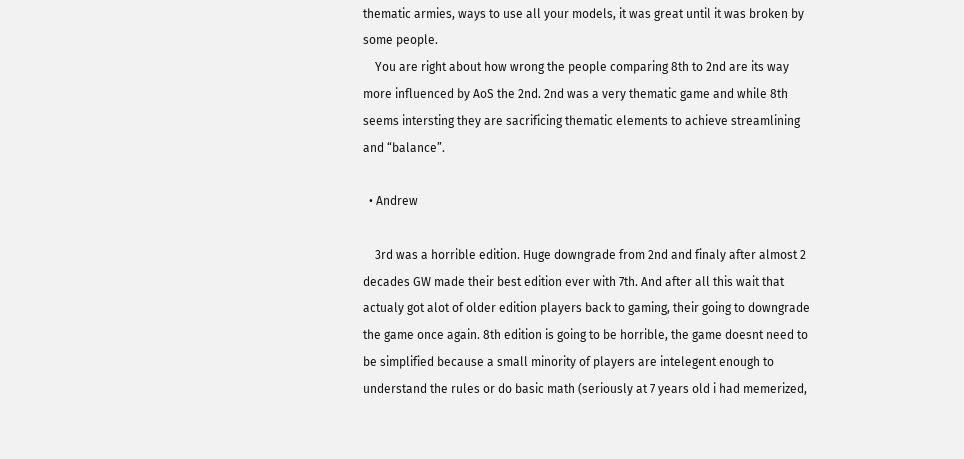thematic armies, ways to use all your models, it was great until it was broken by some people.
    You are right about how wrong the people comparing 8th to 2nd are its way more influenced by AoS the 2nd. 2nd was a very thematic game and while 8th seems intersting they are sacrificing thematic elements to achieve streamlining and “balance”.

  • Andrew

    3rd was a horrible edition. Huge downgrade from 2nd and finaly after almost 2 decades GW made their best edition ever with 7th. And after all this wait that actualy got alot of older edition players back to gaming, their going to downgrade the game once again. 8th edition is going to be horrible, the game doesnt need to be simplified because a small minority of players are intelegent enough to understand the rules or do basic math (seriously at 7 years old i had memerized,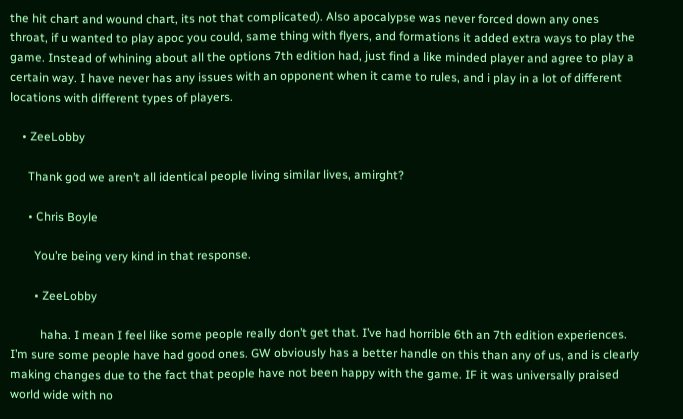the hit chart and wound chart, its not that complicated). Also apocalypse was never forced down any ones throat, if u wanted to play apoc you could, same thing with flyers, and formations it added extra ways to play the game. Instead of whining about all the options 7th edition had, just find a like minded player and agree to play a certain way. I have never has any issues with an opponent when it came to rules, and i play in a lot of different locations with different types of players.

    • ZeeLobby

      Thank god we aren’t all identical people living similar lives, amirght?

      • Chris Boyle

        You’re being very kind in that response.

        • ZeeLobby

          haha. I mean I feel like some people really don’t get that. I’ve had horrible 6th an 7th edition experiences. I’m sure some people have had good ones. GW obviously has a better handle on this than any of us, and is clearly making changes due to the fact that people have not been happy with the game. IF it was universally praised world wide with no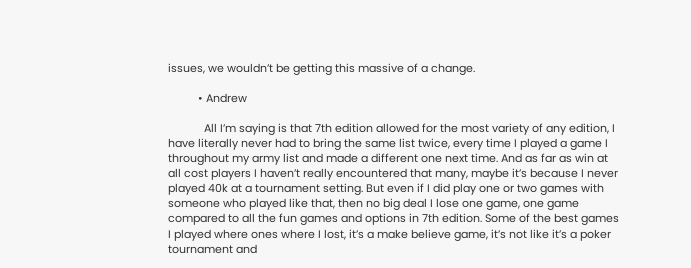issues, we wouldn’t be getting this massive of a change.

          • Andrew

            All I’m saying is that 7th edition allowed for the most variety of any edition, I have literally never had to bring the same list twice, every time I played a game I throughout my army list and made a different one next time. And as far as win at all cost players I haven’t really encountered that many, maybe it’s because I never played 40k at a tournament setting. But even if I did play one or two games with someone who played like that, then no big deal I lose one game, one game compared to all the fun games and options in 7th edition. Some of the best games I played where ones where I lost, it’s a make believe game, it’s not like it’s a poker tournament and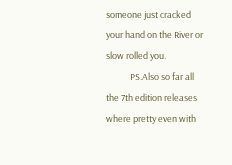someone just cracked your hand on the River or slow rolled you.
            PS.Also so far all the 7th edition releases where pretty even with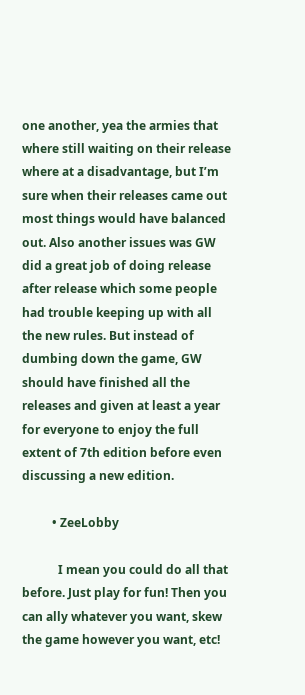one another, yea the armies that where still waiting on their release where at a disadvantage, but I’m sure when their releases came out most things would have balanced out. Also another issues was GW did a great job of doing release after release which some people had trouble keeping up with all the new rules. But instead of dumbing down the game, GW should have finished all the releases and given at least a year for everyone to enjoy the full extent of 7th edition before even discussing a new edition.

          • ZeeLobby

            I mean you could do all that before. Just play for fun! Then you can ally whatever you want, skew the game however you want, etc!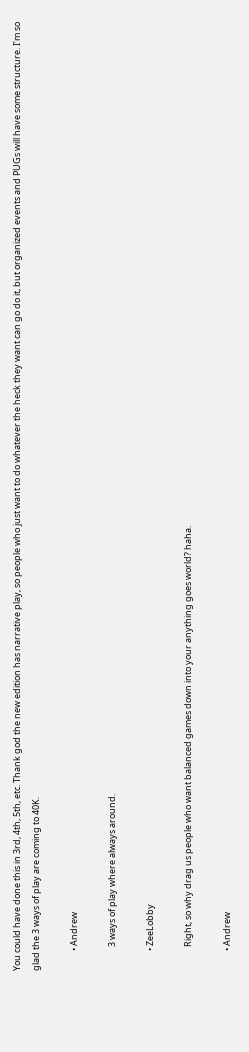You could have done this in 3rd, 4th, 5th, etc. Thank god the new edition has narrative play, so people who just want to do whatever the heck they want can go do it, but organized events and PUGs will have some structure. I’m so glad the 3 ways of play are coming to 40K.

          • Andrew

            3 ways of play where always around.

          • ZeeLobby

            Right, so why drag us people who want balanced games down into your anything goes world? haha.

          • Andrew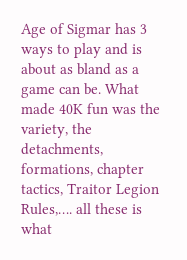Age of Sigmar has 3 ways to play and is about as bland as a game can be. What made 40K fun was the variety, the detachments, formations, chapter tactics, Traitor Legion Rules,…. all these is what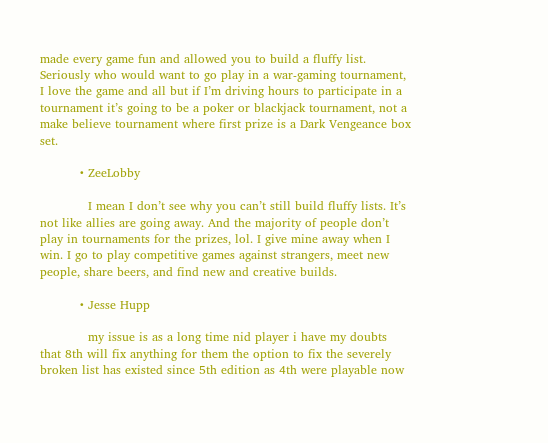made every game fun and allowed you to build a fluffy list. Seriously who would want to go play in a war-gaming tournament, I love the game and all but if I’m driving hours to participate in a tournament it’s going to be a poker or blackjack tournament, not a make believe tournament where first prize is a Dark Vengeance box set.

          • ZeeLobby

            I mean I don’t see why you can’t still build fluffy lists. It’s not like allies are going away. And the majority of people don’t play in tournaments for the prizes, lol. I give mine away when I win. I go to play competitive games against strangers, meet new people, share beers, and find new and creative builds.

          • Jesse Hupp

            my issue is as a long time nid player i have my doubts that 8th will fix anything for them the option to fix the severely broken list has existed since 5th edition as 4th were playable now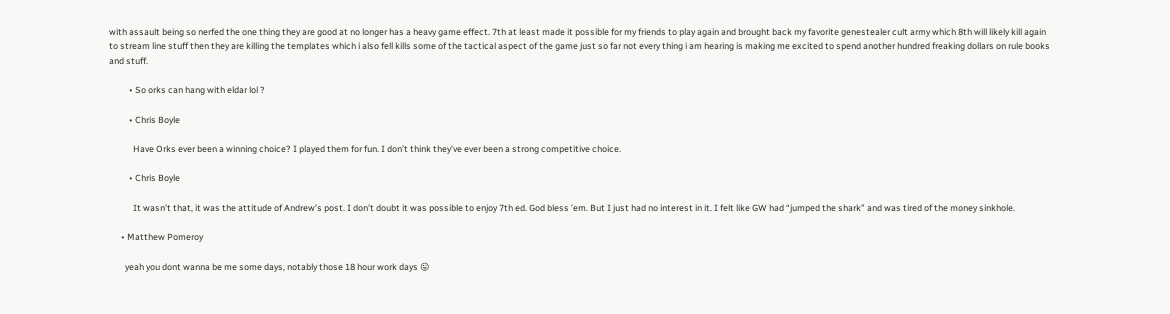with assault being so nerfed the one thing they are good at no longer has a heavy game effect. 7th at least made it possible for my friends to play again and brought back my favorite genestealer cult army which 8th will likely kill again to stream line stuff then they are killing the templates which i also fell kills some of the tactical aspect of the game just so far not every thing i am hearing is making me excited to spend another hundred freaking dollars on rule books and stuff.

          • So orks can hang with eldar lol ?

          • Chris Boyle

            Have Orks ever been a winning choice? I played them for fun. I don’t think they’ve ever been a strong competitive choice.

          • Chris Boyle

            It wasn’t that, it was the attitude of Andrew’s post. I don’t doubt it was possible to enjoy 7th ed. God bless ’em. But I just had no interest in it. I felt like GW had “jumped the shark” and was tired of the money sinkhole.

      • Matthew Pomeroy

        yeah you dont wanna be me some days, notably those 18 hour work days 😛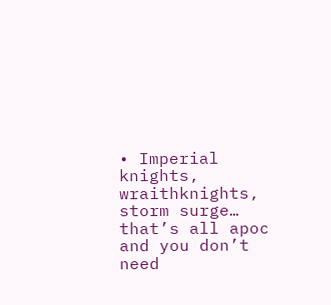• Imperial knights, wraithknights, storm surge… that’s all apoc and you don’t need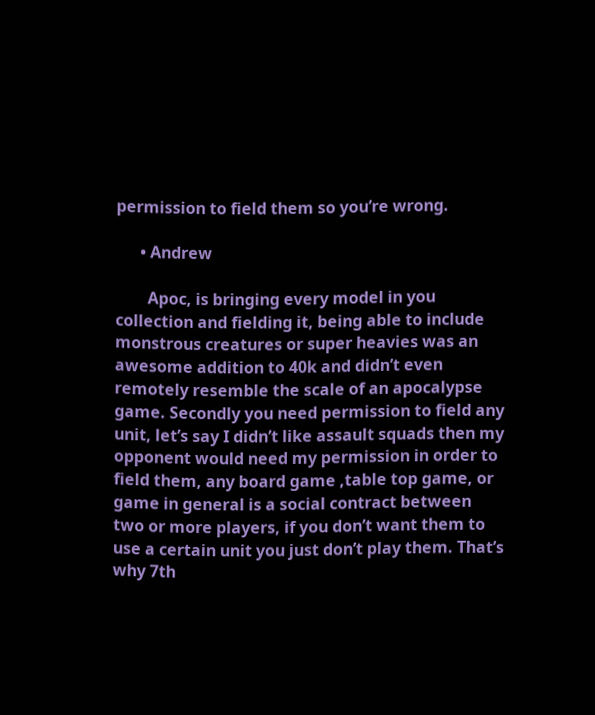permission to field them so you’re wrong.

      • Andrew

        Apoc, is bringing every model in you collection and fielding it, being able to include monstrous creatures or super heavies was an awesome addition to 40k and didn’t even remotely resemble the scale of an apocalypse game. Secondly you need permission to field any unit, let’s say I didn’t like assault squads then my opponent would need my permission in order to field them, any board game ,table top game, or game in general is a social contract between two or more players, if you don’t want them to use a certain unit you just don’t play them. That’s why 7th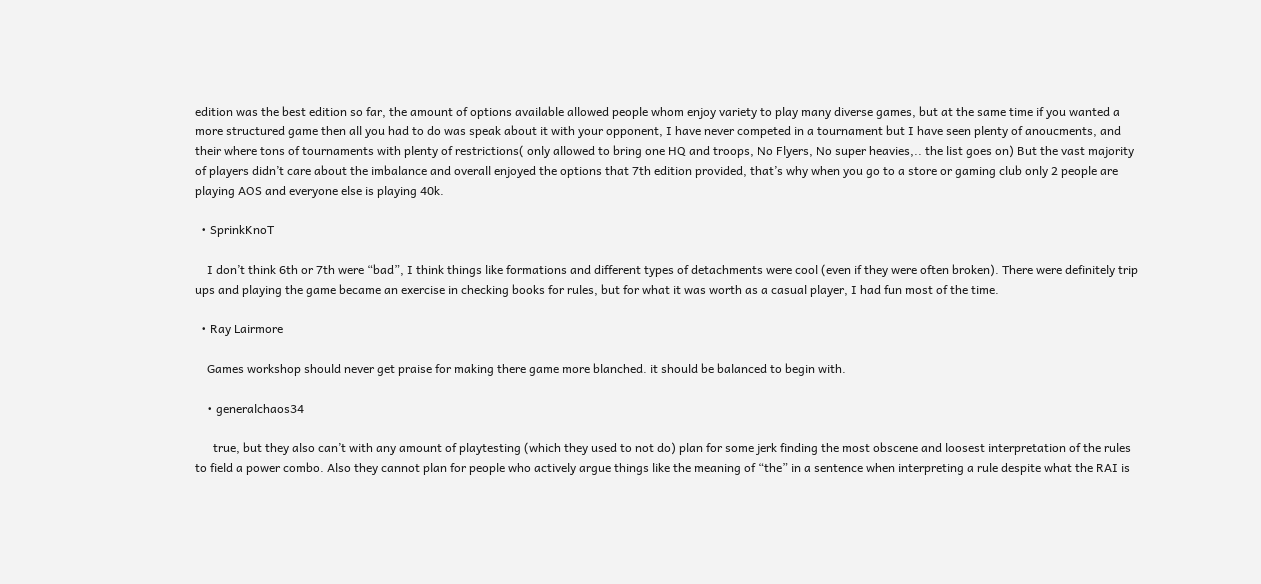edition was the best edition so far, the amount of options available allowed people whom enjoy variety to play many diverse games, but at the same time if you wanted a more structured game then all you had to do was speak about it with your opponent, I have never competed in a tournament but I have seen plenty of anoucments, and their where tons of tournaments with plenty of restrictions( only allowed to bring one HQ and troops, No Flyers, No super heavies,.. the list goes on) But the vast majority of players didn’t care about the imbalance and overall enjoyed the options that 7th edition provided, that’s why when you go to a store or gaming club only 2 people are playing AOS and everyone else is playing 40k.

  • SprinkKnoT

    I don’t think 6th or 7th were “bad”, I think things like formations and different types of detachments were cool (even if they were often broken). There were definitely trip ups and playing the game became an exercise in checking books for rules, but for what it was worth as a casual player, I had fun most of the time.

  • Ray Lairmore

    Games workshop should never get praise for making there game more blanched. it should be balanced to begin with.

    • generalchaos34

      true, but they also can’t with any amount of playtesting (which they used to not do) plan for some jerk finding the most obscene and loosest interpretation of the rules to field a power combo. Also they cannot plan for people who actively argue things like the meaning of “the” in a sentence when interpreting a rule despite what the RAI is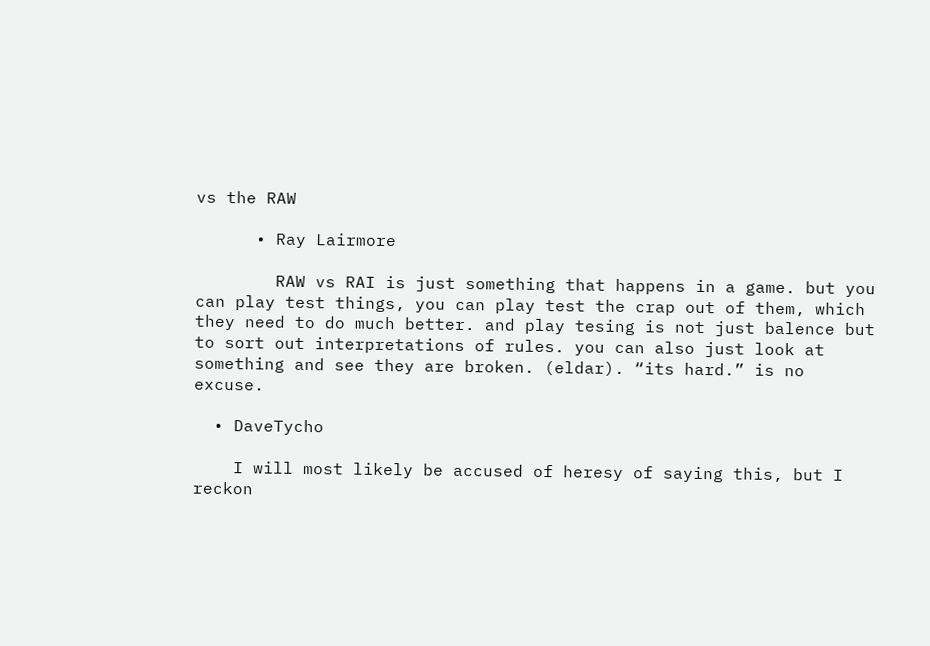vs the RAW

      • Ray Lairmore

        RAW vs RAI is just something that happens in a game. but you can play test things, you can play test the crap out of them, which they need to do much better. and play tesing is not just balence but to sort out interpretations of rules. you can also just look at something and see they are broken. (eldar). “its hard.” is no excuse.

  • DaveTycho

    I will most likely be accused of heresy of saying this, but I reckon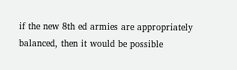if the new 8th ed armies are appropriately balanced, then it would be possible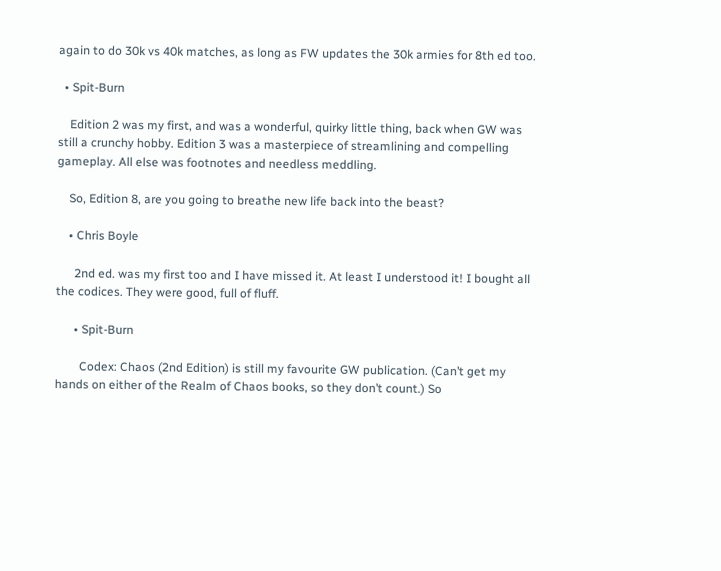again to do 30k vs 40k matches, as long as FW updates the 30k armies for 8th ed too.

  • Spit-Burn

    Edition 2 was my first, and was a wonderful, quirky little thing, back when GW was still a crunchy hobby. Edition 3 was a masterpiece of streamlining and compelling gameplay. All else was footnotes and needless meddling.

    So, Edition 8, are you going to breathe new life back into the beast?

    • Chris Boyle

      2nd ed. was my first too and I have missed it. At least I understood it! I bought all the codices. They were good, full of fluff.

      • Spit-Burn

        Codex: Chaos (2nd Edition) is still my favourite GW publication. (Can’t get my hands on either of the Realm of Chaos books, so they don’t count.) So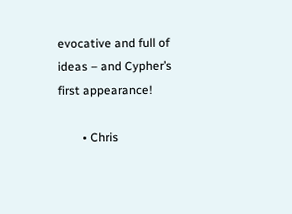evocative and full of ideas – and Cypher’s first appearance!

        • Chris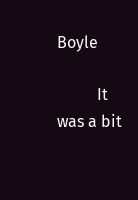Boyle

          It was a bit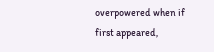overpowered when if first appeared,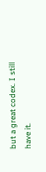but a great codex. I still have it.